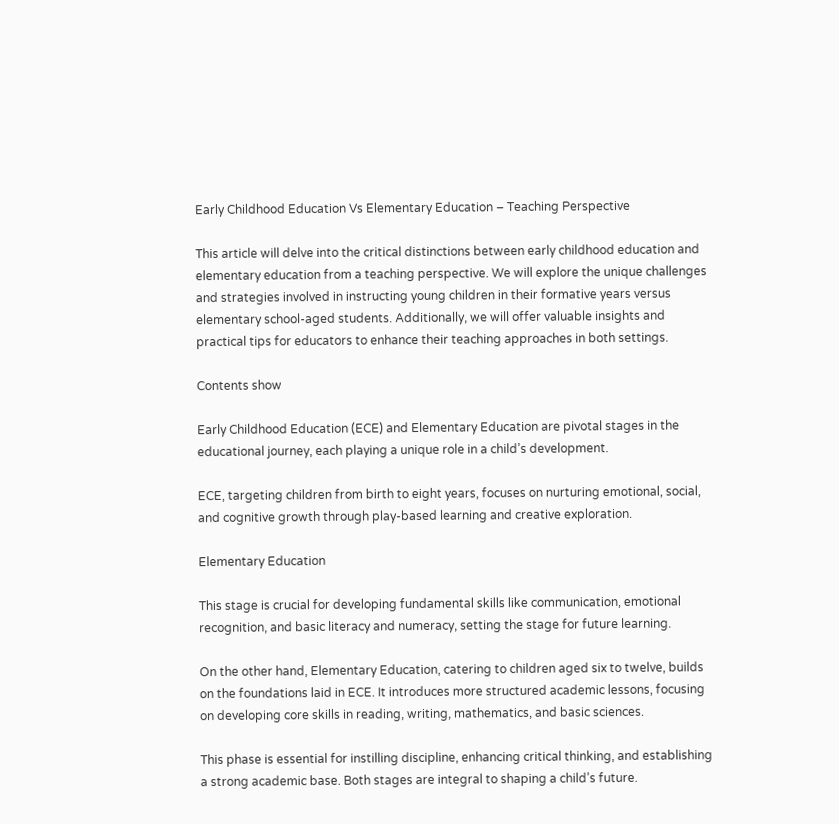Early Childhood Education Vs Elementary Education – Teaching Perspective

This article will delve into the critical distinctions between early childhood education and elementary education from a teaching perspective. We will explore the unique challenges and strategies involved in instructing young children in their formative years versus elementary school-aged students. Additionally, we will offer valuable insights and practical tips for educators to enhance their teaching approaches in both settings.

Contents show

Early Childhood Education (ECE) and Elementary Education are pivotal stages in the educational journey, each playing a unique role in a child’s development.

ECE, targeting children from birth to eight years, focuses on nurturing emotional, social, and cognitive growth through play-based learning and creative exploration.

Elementary Education

This stage is crucial for developing fundamental skills like communication, emotional recognition, and basic literacy and numeracy, setting the stage for future learning.

On the other hand, Elementary Education, catering to children aged six to twelve, builds on the foundations laid in ECE. It introduces more structured academic lessons, focusing on developing core skills in reading, writing, mathematics, and basic sciences.

This phase is essential for instilling discipline, enhancing critical thinking, and establishing a strong academic base. Both stages are integral to shaping a child’s future.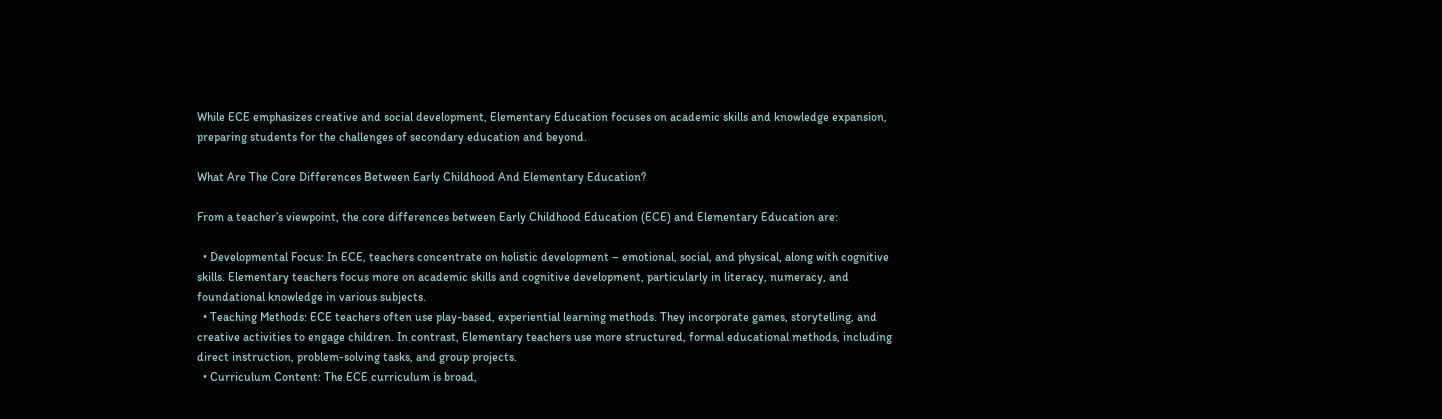While ECE emphasizes creative and social development, Elementary Education focuses on academic skills and knowledge expansion, preparing students for the challenges of secondary education and beyond.

What Are The Core Differences Between Early Childhood And Elementary Education?

From a teacher’s viewpoint, the core differences between Early Childhood Education (ECE) and Elementary Education are:

  • Developmental Focus: In ECE, teachers concentrate on holistic development – emotional, social, and physical, along with cognitive skills. Elementary teachers focus more on academic skills and cognitive development, particularly in literacy, numeracy, and foundational knowledge in various subjects.
  • Teaching Methods: ECE teachers often use play-based, experiential learning methods. They incorporate games, storytelling, and creative activities to engage children. In contrast, Elementary teachers use more structured, formal educational methods, including direct instruction, problem-solving tasks, and group projects.
  • Curriculum Content: The ECE curriculum is broad,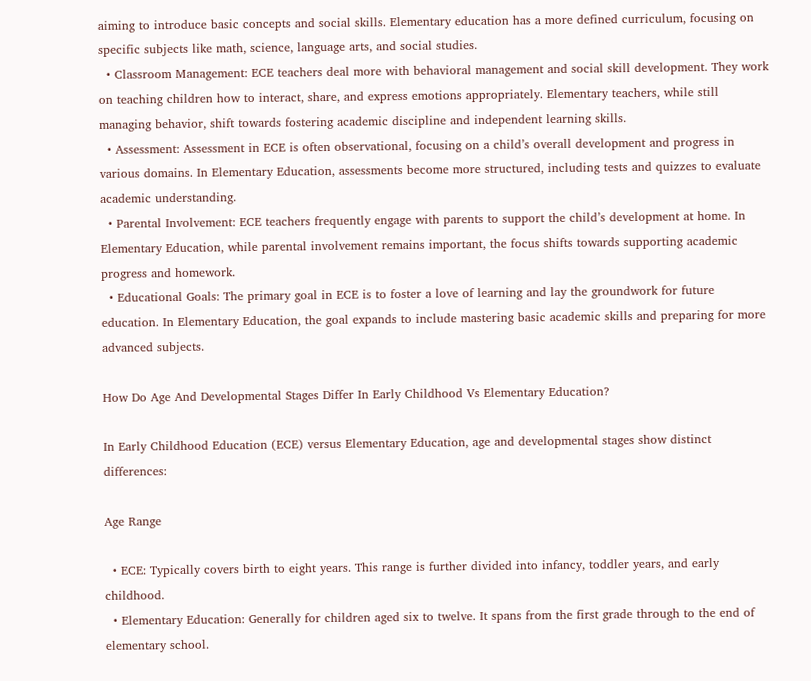aiming to introduce basic concepts and social skills. Elementary education has a more defined curriculum, focusing on specific subjects like math, science, language arts, and social studies.
  • Classroom Management: ECE teachers deal more with behavioral management and social skill development. They work on teaching children how to interact, share, and express emotions appropriately. Elementary teachers, while still managing behavior, shift towards fostering academic discipline and independent learning skills.
  • Assessment: Assessment in ECE is often observational, focusing on a child’s overall development and progress in various domains. In Elementary Education, assessments become more structured, including tests and quizzes to evaluate academic understanding.
  • Parental Involvement: ECE teachers frequently engage with parents to support the child’s development at home. In Elementary Education, while parental involvement remains important, the focus shifts towards supporting academic progress and homework.
  • Educational Goals: The primary goal in ECE is to foster a love of learning and lay the groundwork for future education. In Elementary Education, the goal expands to include mastering basic academic skills and preparing for more advanced subjects.

How Do Age And Developmental Stages Differ In Early Childhood Vs Elementary Education?

In Early Childhood Education (ECE) versus Elementary Education, age and developmental stages show distinct differences:

Age Range

  • ECE: Typically covers birth to eight years. This range is further divided into infancy, toddler years, and early childhood.
  • Elementary Education: Generally for children aged six to twelve. It spans from the first grade through to the end of elementary school.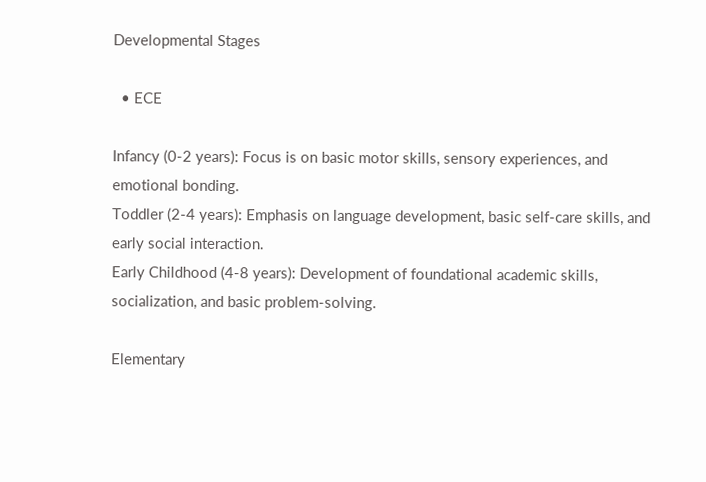Developmental Stages

  • ECE

Infancy (0-2 years): Focus is on basic motor skills, sensory experiences, and emotional bonding.
Toddler (2-4 years): Emphasis on language development, basic self-care skills, and early social interaction.
Early Childhood (4-8 years): Development of foundational academic skills, socialization, and basic problem-solving.

Elementary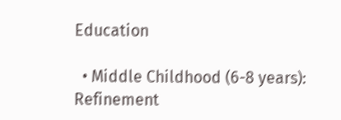Education

  • Middle Childhood (6-8 years): Refinement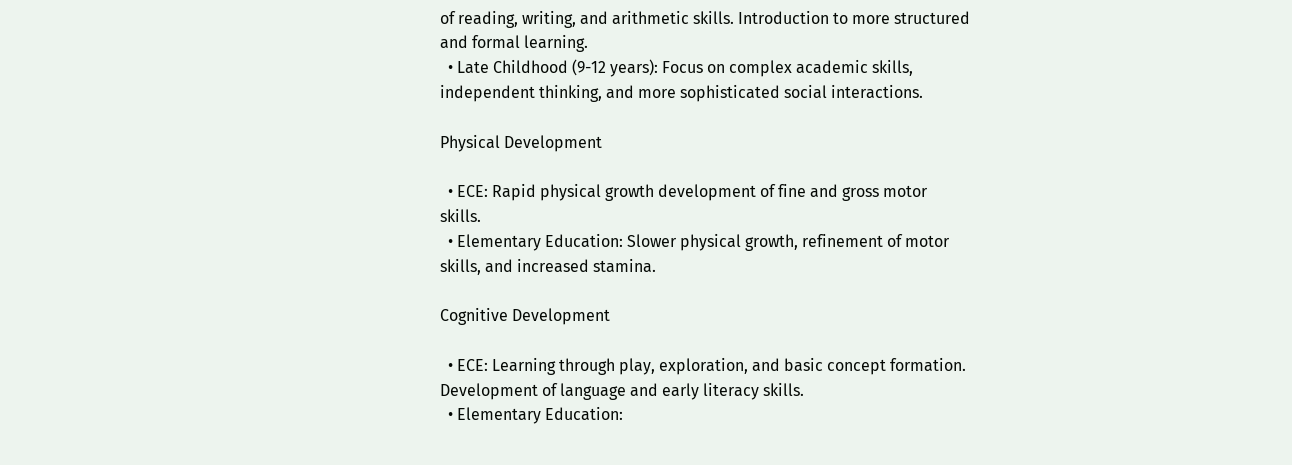of reading, writing, and arithmetic skills. Introduction to more structured and formal learning.
  • Late Childhood (9-12 years): Focus on complex academic skills, independent thinking, and more sophisticated social interactions.

Physical Development

  • ECE: Rapid physical growth development of fine and gross motor skills.
  • Elementary Education: Slower physical growth, refinement of motor skills, and increased stamina.

Cognitive Development

  • ECE: Learning through play, exploration, and basic concept formation. Development of language and early literacy skills.
  • Elementary Education: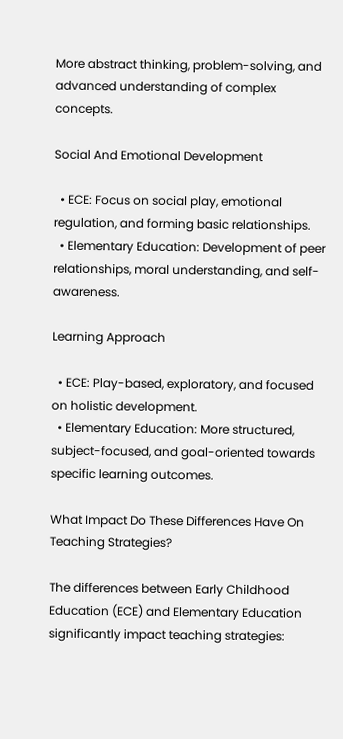More abstract thinking, problem-solving, and advanced understanding of complex concepts.

Social And Emotional Development

  • ECE: Focus on social play, emotional regulation, and forming basic relationships.
  • Elementary Education: Development of peer relationships, moral understanding, and self-awareness.

Learning Approach

  • ECE: Play-based, exploratory, and focused on holistic development.
  • Elementary Education: More structured, subject-focused, and goal-oriented towards specific learning outcomes.

What Impact Do These Differences Have On Teaching Strategies?

The differences between Early Childhood Education (ECE) and Elementary Education significantly impact teaching strategies: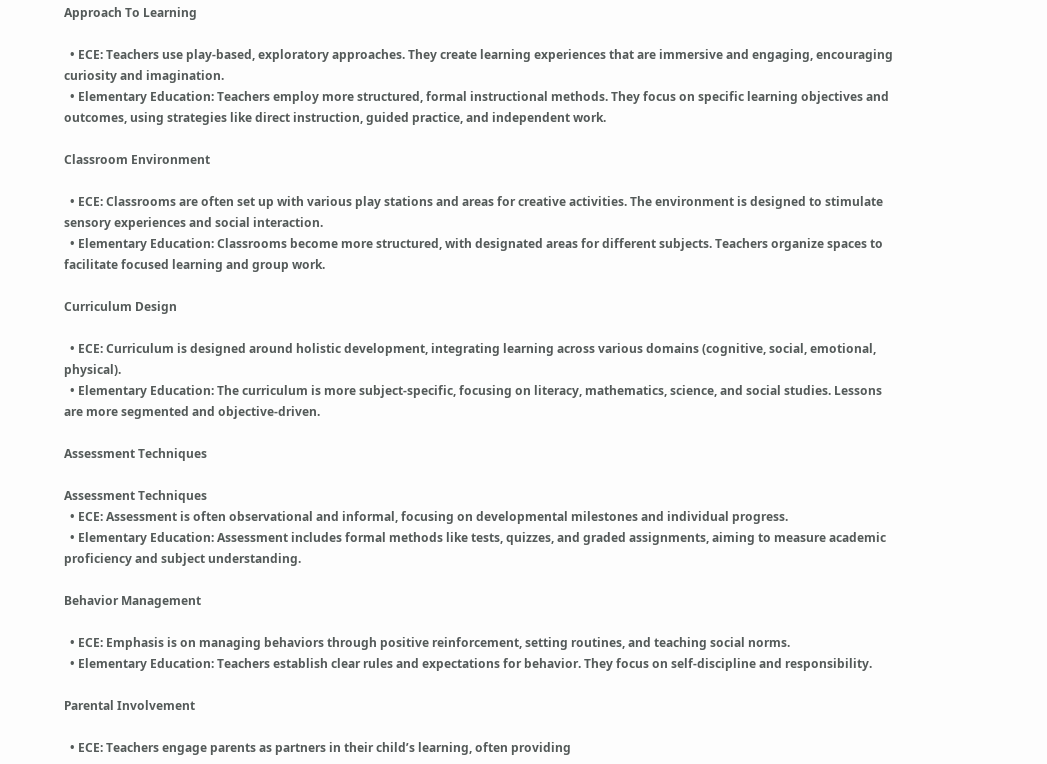Approach To Learning

  • ECE: Teachers use play-based, exploratory approaches. They create learning experiences that are immersive and engaging, encouraging curiosity and imagination.
  • Elementary Education: Teachers employ more structured, formal instructional methods. They focus on specific learning objectives and outcomes, using strategies like direct instruction, guided practice, and independent work.

Classroom Environment

  • ECE: Classrooms are often set up with various play stations and areas for creative activities. The environment is designed to stimulate sensory experiences and social interaction.
  • Elementary Education: Classrooms become more structured, with designated areas for different subjects. Teachers organize spaces to facilitate focused learning and group work.

Curriculum Design

  • ECE: Curriculum is designed around holistic development, integrating learning across various domains (cognitive, social, emotional, physical).
  • Elementary Education: The curriculum is more subject-specific, focusing on literacy, mathematics, science, and social studies. Lessons are more segmented and objective-driven.

Assessment Techniques

Assessment Techniques
  • ECE: Assessment is often observational and informal, focusing on developmental milestones and individual progress.
  • Elementary Education: Assessment includes formal methods like tests, quizzes, and graded assignments, aiming to measure academic proficiency and subject understanding.

Behavior Management

  • ECE: Emphasis is on managing behaviors through positive reinforcement, setting routines, and teaching social norms.
  • Elementary Education: Teachers establish clear rules and expectations for behavior. They focus on self-discipline and responsibility.

Parental Involvement

  • ECE: Teachers engage parents as partners in their child’s learning, often providing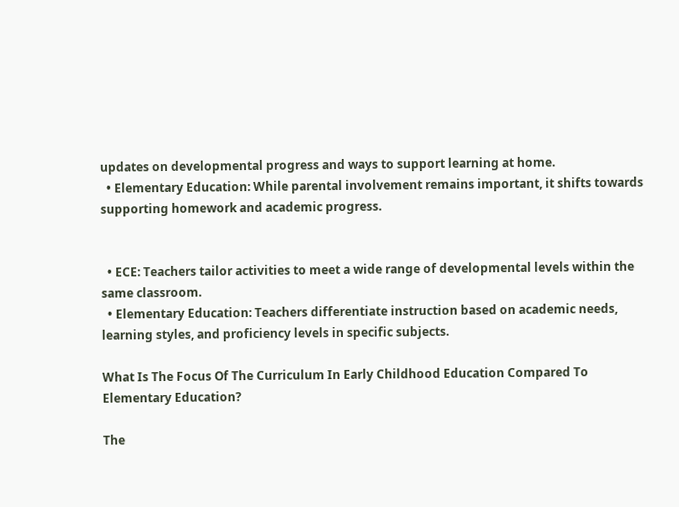updates on developmental progress and ways to support learning at home.
  • Elementary Education: While parental involvement remains important, it shifts towards supporting homework and academic progress.


  • ECE: Teachers tailor activities to meet a wide range of developmental levels within the same classroom.
  • Elementary Education: Teachers differentiate instruction based on academic needs, learning styles, and proficiency levels in specific subjects.

What Is The Focus Of The Curriculum In Early Childhood Education Compared To Elementary Education?

The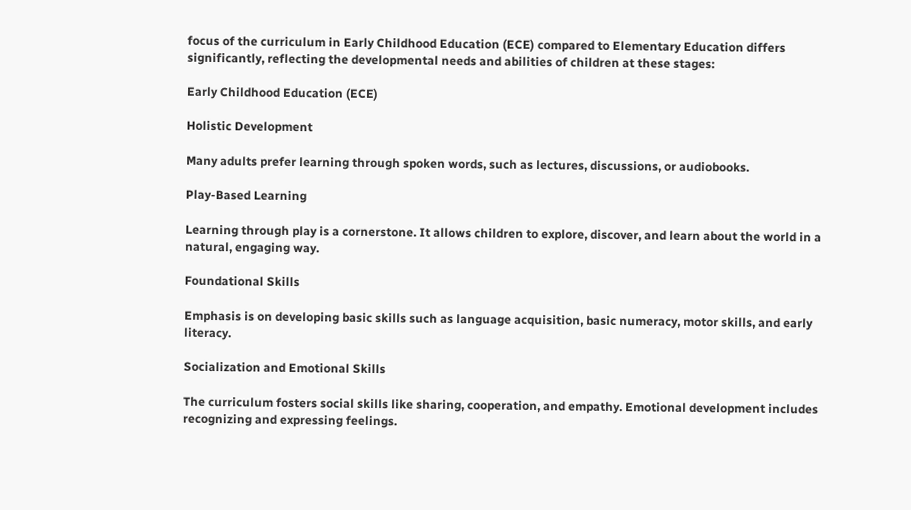focus of the curriculum in Early Childhood Education (ECE) compared to Elementary Education differs significantly, reflecting the developmental needs and abilities of children at these stages:

Early Childhood Education (ECE)

Holistic Development

Many adults prefer learning through spoken words, such as lectures, discussions, or audiobooks.

Play-Based Learning

Learning through play is a cornerstone. It allows children to explore, discover, and learn about the world in a natural, engaging way.

Foundational Skills

Emphasis is on developing basic skills such as language acquisition, basic numeracy, motor skills, and early literacy.

Socialization and Emotional Skills

The curriculum fosters social skills like sharing, cooperation, and empathy. Emotional development includes recognizing and expressing feelings.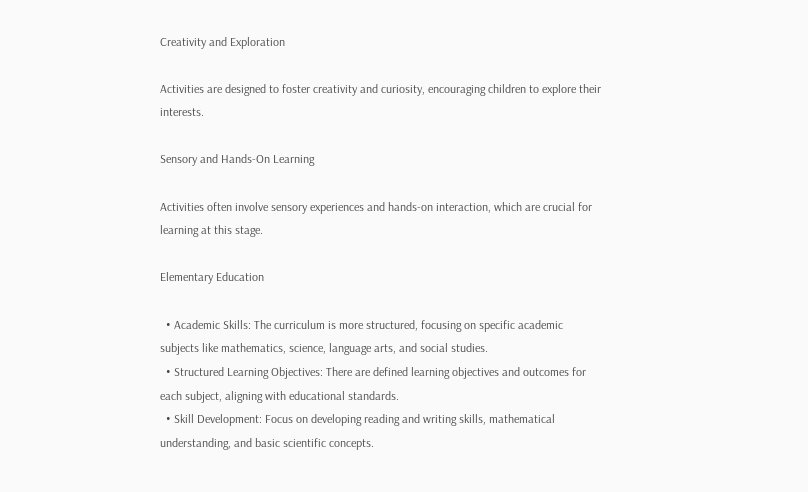Creativity and Exploration

Activities are designed to foster creativity and curiosity, encouraging children to explore their interests.

Sensory and Hands-On Learning

Activities often involve sensory experiences and hands-on interaction, which are crucial for learning at this stage.

Elementary Education

  • Academic Skills: The curriculum is more structured, focusing on specific academic subjects like mathematics, science, language arts, and social studies.
  • Structured Learning Objectives: There are defined learning objectives and outcomes for each subject, aligning with educational standards.
  • Skill Development: Focus on developing reading and writing skills, mathematical understanding, and basic scientific concepts.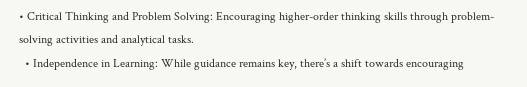• Critical Thinking and Problem Solving: Encouraging higher-order thinking skills through problem-solving activities and analytical tasks.
  • Independence in Learning: While guidance remains key, there’s a shift towards encouraging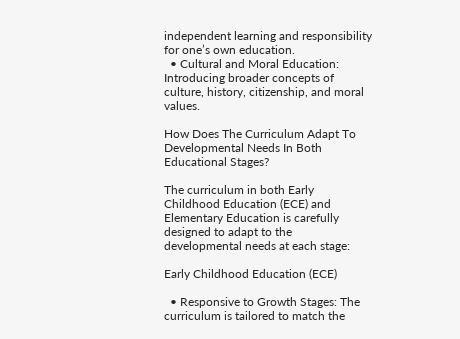independent learning and responsibility for one’s own education.
  • Cultural and Moral Education: Introducing broader concepts of culture, history, citizenship, and moral values.

How Does The Curriculum Adapt To Developmental Needs In Both Educational Stages?

The curriculum in both Early Childhood Education (ECE) and Elementary Education is carefully designed to adapt to the developmental needs at each stage:

Early Childhood Education (ECE)

  • Responsive to Growth Stages: The curriculum is tailored to match the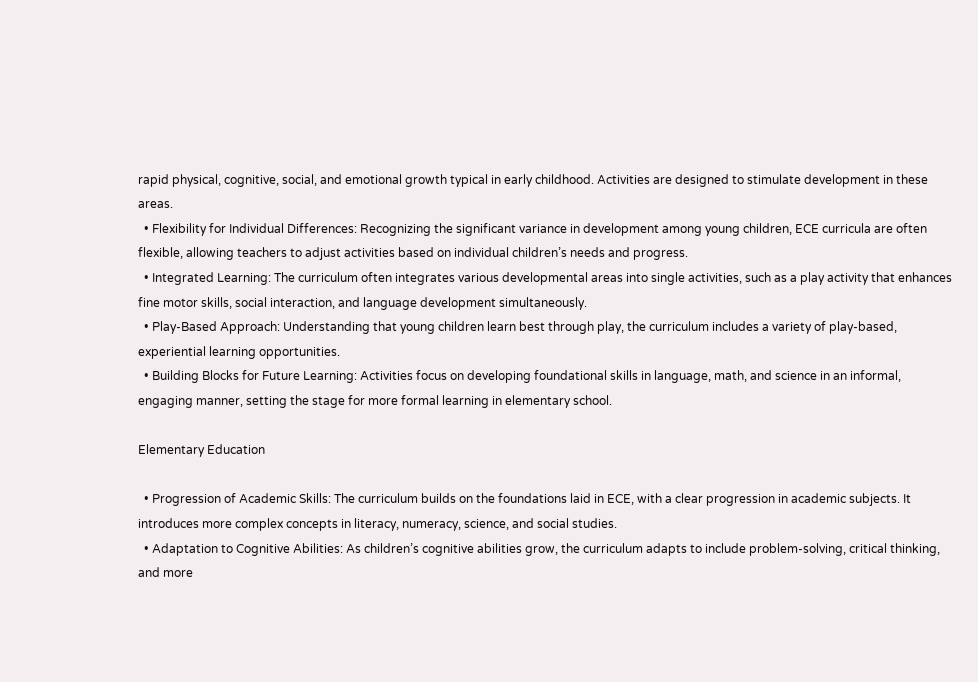rapid physical, cognitive, social, and emotional growth typical in early childhood. Activities are designed to stimulate development in these areas.
  • Flexibility for Individual Differences: Recognizing the significant variance in development among young children, ECE curricula are often flexible, allowing teachers to adjust activities based on individual children’s needs and progress.
  • Integrated Learning: The curriculum often integrates various developmental areas into single activities, such as a play activity that enhances fine motor skills, social interaction, and language development simultaneously.
  • Play-Based Approach: Understanding that young children learn best through play, the curriculum includes a variety of play-based, experiential learning opportunities.
  • Building Blocks for Future Learning: Activities focus on developing foundational skills in language, math, and science in an informal, engaging manner, setting the stage for more formal learning in elementary school.

Elementary Education

  • Progression of Academic Skills: The curriculum builds on the foundations laid in ECE, with a clear progression in academic subjects. It introduces more complex concepts in literacy, numeracy, science, and social studies.
  • Adaptation to Cognitive Abilities: As children’s cognitive abilities grow, the curriculum adapts to include problem-solving, critical thinking, and more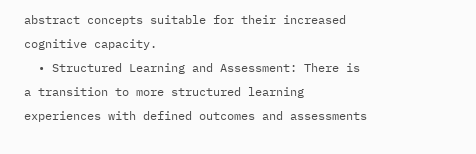abstract concepts suitable for their increased cognitive capacity.
  • Structured Learning and Assessment: There is a transition to more structured learning experiences with defined outcomes and assessments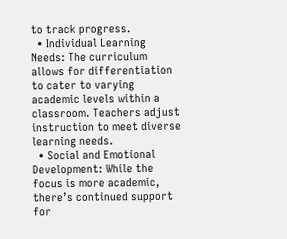to track progress.
  • Individual Learning Needs: The curriculum allows for differentiation to cater to varying academic levels within a classroom. Teachers adjust instruction to meet diverse learning needs.
  • Social and Emotional Development: While the focus is more academic, there’s continued support for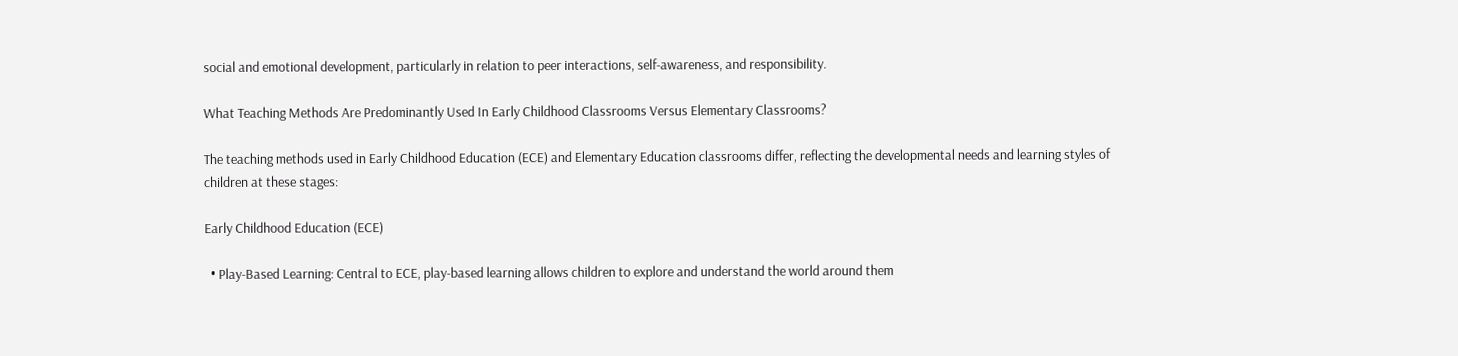social and emotional development, particularly in relation to peer interactions, self-awareness, and responsibility.

What Teaching Methods Are Predominantly Used In Early Childhood Classrooms Versus Elementary Classrooms?

The teaching methods used in Early Childhood Education (ECE) and Elementary Education classrooms differ, reflecting the developmental needs and learning styles of children at these stages:

Early Childhood Education (ECE)

  • Play-Based Learning: Central to ECE, play-based learning allows children to explore and understand the world around them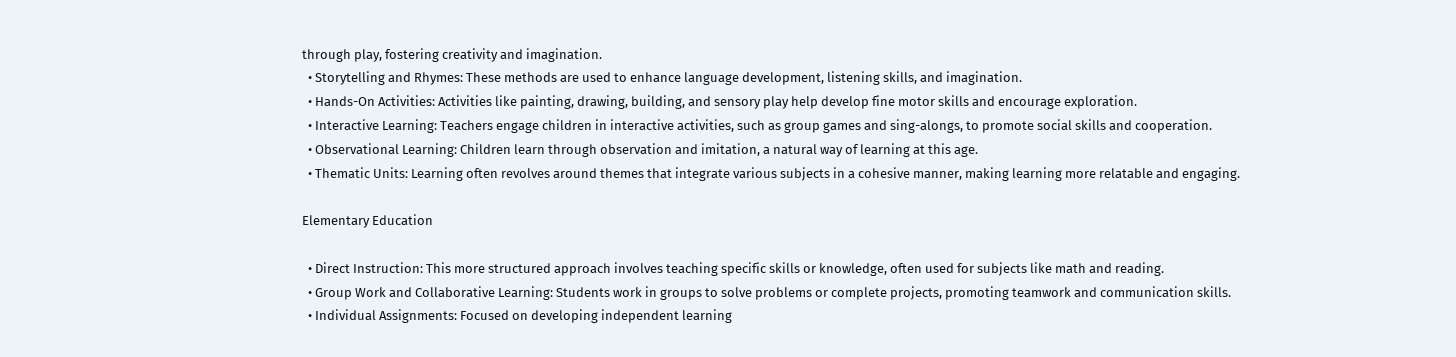through play, fostering creativity and imagination.
  • Storytelling and Rhymes: These methods are used to enhance language development, listening skills, and imagination.
  • Hands-On Activities: Activities like painting, drawing, building, and sensory play help develop fine motor skills and encourage exploration.
  • Interactive Learning: Teachers engage children in interactive activities, such as group games and sing-alongs, to promote social skills and cooperation.
  • Observational Learning: Children learn through observation and imitation, a natural way of learning at this age.
  • Thematic Units: Learning often revolves around themes that integrate various subjects in a cohesive manner, making learning more relatable and engaging.

Elementary Education

  • Direct Instruction: This more structured approach involves teaching specific skills or knowledge, often used for subjects like math and reading.
  • Group Work and Collaborative Learning: Students work in groups to solve problems or complete projects, promoting teamwork and communication skills.
  • Individual Assignments: Focused on developing independent learning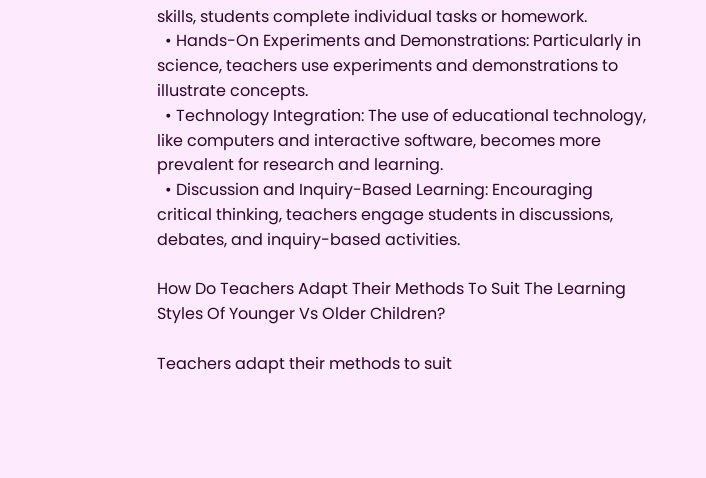skills, students complete individual tasks or homework.
  • Hands-On Experiments and Demonstrations: Particularly in science, teachers use experiments and demonstrations to illustrate concepts.
  • Technology Integration: The use of educational technology, like computers and interactive software, becomes more prevalent for research and learning.
  • Discussion and Inquiry-Based Learning: Encouraging critical thinking, teachers engage students in discussions, debates, and inquiry-based activities.

How Do Teachers Adapt Their Methods To Suit The Learning Styles Of Younger Vs Older Children?

Teachers adapt their methods to suit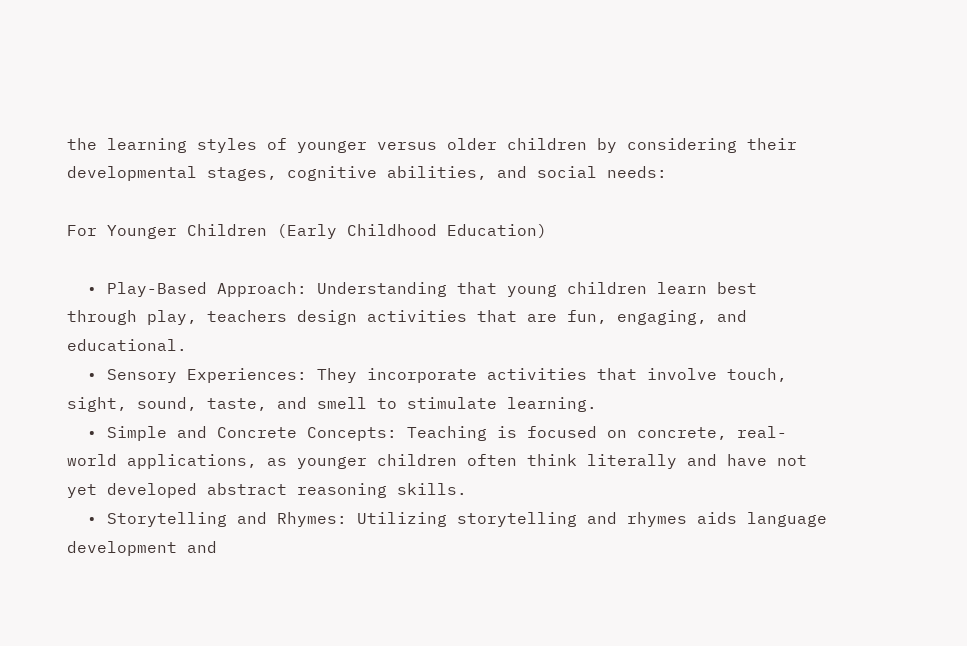the learning styles of younger versus older children by considering their developmental stages, cognitive abilities, and social needs:

For Younger Children (Early Childhood Education)

  • Play-Based Approach: Understanding that young children learn best through play, teachers design activities that are fun, engaging, and educational.
  • Sensory Experiences: They incorporate activities that involve touch, sight, sound, taste, and smell to stimulate learning.
  • Simple and Concrete Concepts: Teaching is focused on concrete, real-world applications, as younger children often think literally and have not yet developed abstract reasoning skills.
  • Storytelling and Rhymes: Utilizing storytelling and rhymes aids language development and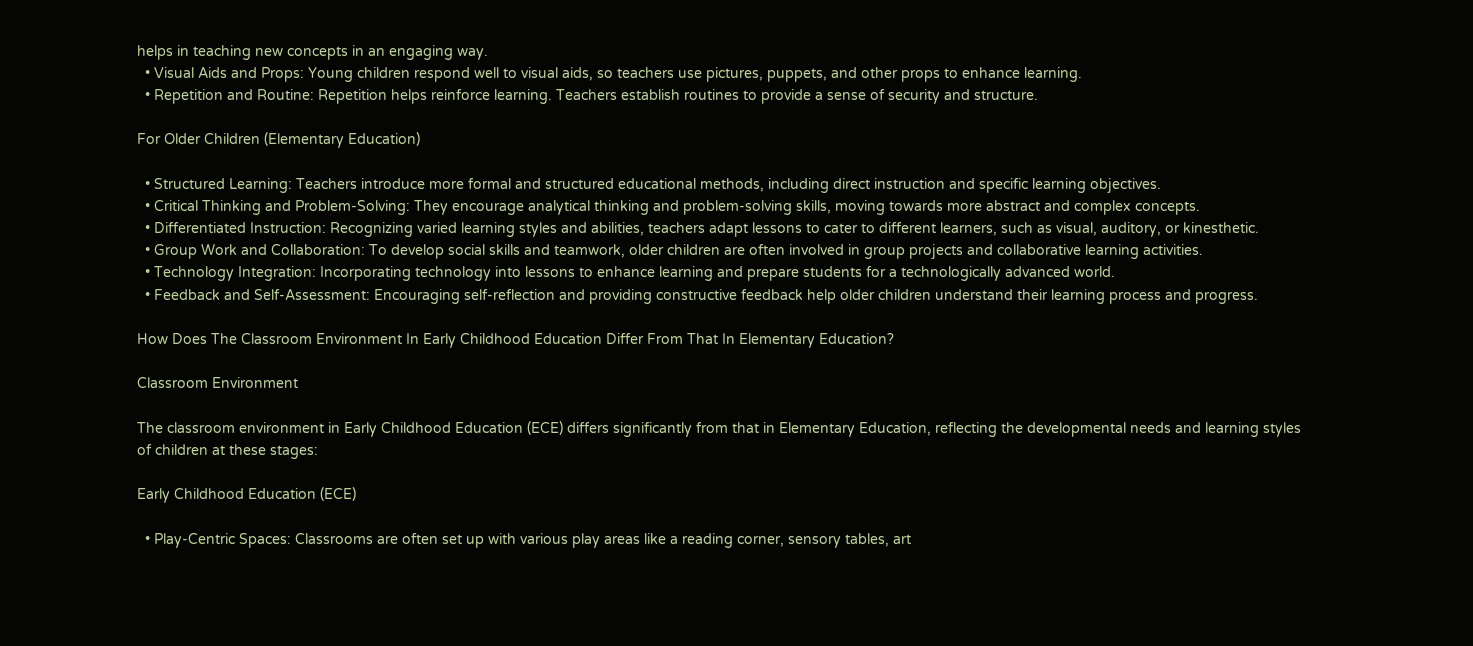helps in teaching new concepts in an engaging way.
  • Visual Aids and Props: Young children respond well to visual aids, so teachers use pictures, puppets, and other props to enhance learning.
  • Repetition and Routine: Repetition helps reinforce learning. Teachers establish routines to provide a sense of security and structure.

For Older Children (Elementary Education)

  • Structured Learning: Teachers introduce more formal and structured educational methods, including direct instruction and specific learning objectives.
  • Critical Thinking and Problem-Solving: They encourage analytical thinking and problem-solving skills, moving towards more abstract and complex concepts.
  • Differentiated Instruction: Recognizing varied learning styles and abilities, teachers adapt lessons to cater to different learners, such as visual, auditory, or kinesthetic.
  • Group Work and Collaboration: To develop social skills and teamwork, older children are often involved in group projects and collaborative learning activities.
  • Technology Integration: Incorporating technology into lessons to enhance learning and prepare students for a technologically advanced world.
  • Feedback and Self-Assessment: Encouraging self-reflection and providing constructive feedback help older children understand their learning process and progress.

How Does The Classroom Environment In Early Childhood Education Differ From That In Elementary Education?

Classroom Environment

The classroom environment in Early Childhood Education (ECE) differs significantly from that in Elementary Education, reflecting the developmental needs and learning styles of children at these stages:

Early Childhood Education (ECE)

  • Play-Centric Spaces: Classrooms are often set up with various play areas like a reading corner, sensory tables, art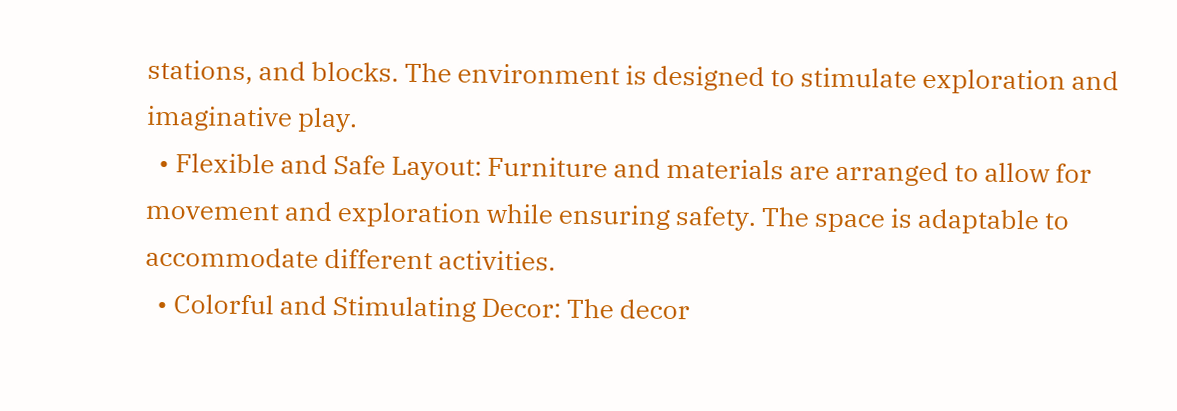stations, and blocks. The environment is designed to stimulate exploration and imaginative play.
  • Flexible and Safe Layout: Furniture and materials are arranged to allow for movement and exploration while ensuring safety. The space is adaptable to accommodate different activities.
  • Colorful and Stimulating Decor: The decor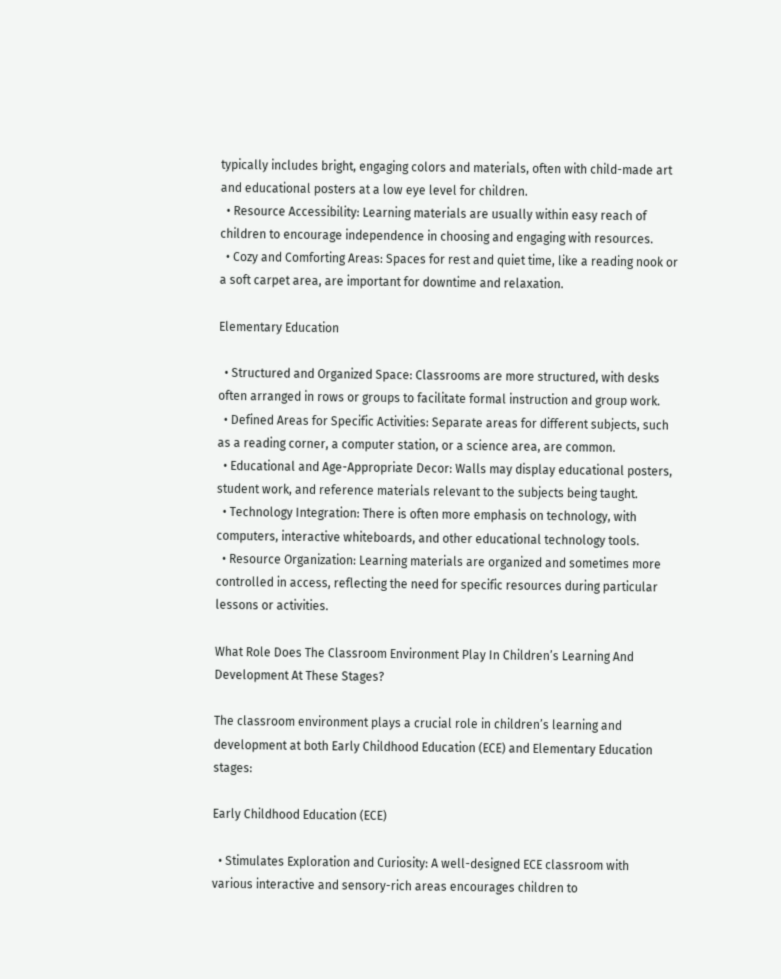typically includes bright, engaging colors and materials, often with child-made art and educational posters at a low eye level for children.
  • Resource Accessibility: Learning materials are usually within easy reach of children to encourage independence in choosing and engaging with resources.
  • Cozy and Comforting Areas: Spaces for rest and quiet time, like a reading nook or a soft carpet area, are important for downtime and relaxation.

Elementary Education

  • Structured and Organized Space: Classrooms are more structured, with desks often arranged in rows or groups to facilitate formal instruction and group work.
  • Defined Areas for Specific Activities: Separate areas for different subjects, such as a reading corner, a computer station, or a science area, are common.
  • Educational and Age-Appropriate Decor: Walls may display educational posters, student work, and reference materials relevant to the subjects being taught.
  • Technology Integration: There is often more emphasis on technology, with computers, interactive whiteboards, and other educational technology tools.
  • Resource Organization: Learning materials are organized and sometimes more controlled in access, reflecting the need for specific resources during particular lessons or activities.

What Role Does The Classroom Environment Play In Children’s Learning And Development At These Stages?

The classroom environment plays a crucial role in children’s learning and development at both Early Childhood Education (ECE) and Elementary Education stages:

Early Childhood Education (ECE)

  • Stimulates Exploration and Curiosity: A well-designed ECE classroom with various interactive and sensory-rich areas encourages children to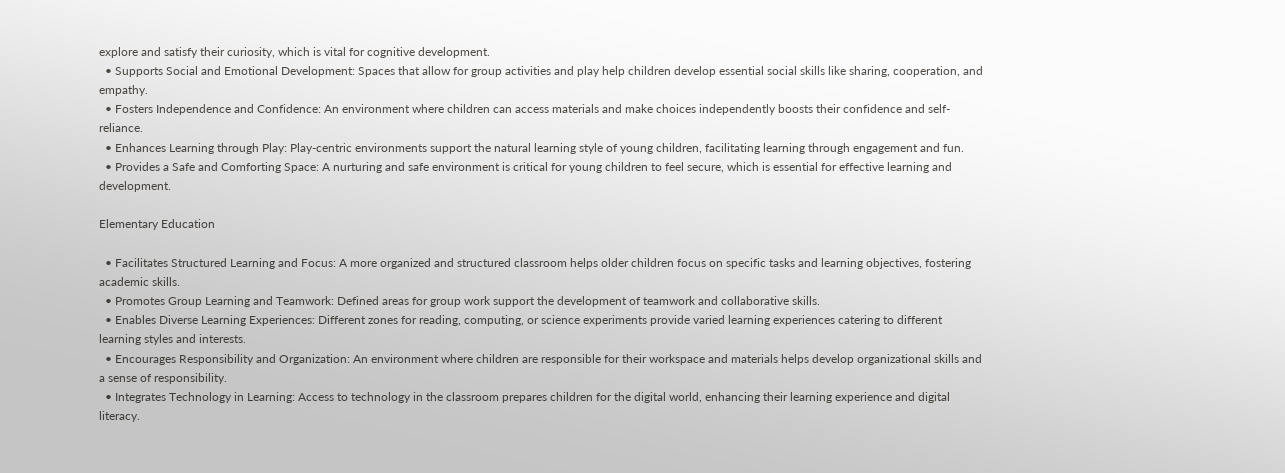explore and satisfy their curiosity, which is vital for cognitive development.
  • Supports Social and Emotional Development: Spaces that allow for group activities and play help children develop essential social skills like sharing, cooperation, and empathy.
  • Fosters Independence and Confidence: An environment where children can access materials and make choices independently boosts their confidence and self-reliance.
  • Enhances Learning through Play: Play-centric environments support the natural learning style of young children, facilitating learning through engagement and fun.
  • Provides a Safe and Comforting Space: A nurturing and safe environment is critical for young children to feel secure, which is essential for effective learning and development.

Elementary Education

  • Facilitates Structured Learning and Focus: A more organized and structured classroom helps older children focus on specific tasks and learning objectives, fostering academic skills.
  • Promotes Group Learning and Teamwork: Defined areas for group work support the development of teamwork and collaborative skills.
  • Enables Diverse Learning Experiences: Different zones for reading, computing, or science experiments provide varied learning experiences catering to different learning styles and interests.
  • Encourages Responsibility and Organization: An environment where children are responsible for their workspace and materials helps develop organizational skills and a sense of responsibility.
  • Integrates Technology in Learning: Access to technology in the classroom prepares children for the digital world, enhancing their learning experience and digital literacy.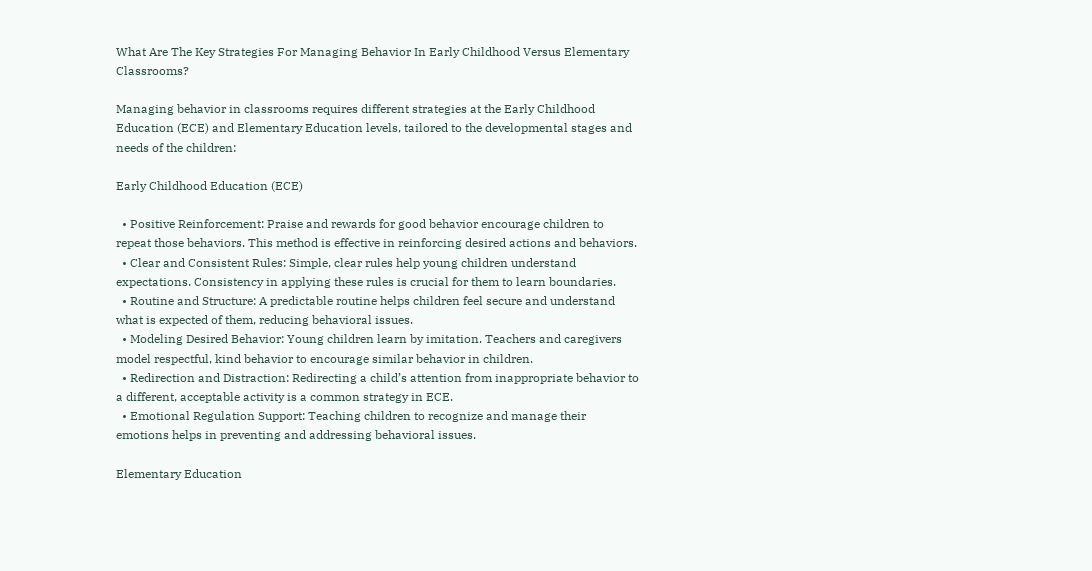What Are The Key Strategies For Managing Behavior In Early Childhood Versus Elementary Classrooms?

Managing behavior in classrooms requires different strategies at the Early Childhood Education (ECE) and Elementary Education levels, tailored to the developmental stages and needs of the children:

Early Childhood Education (ECE)

  • Positive Reinforcement: Praise and rewards for good behavior encourage children to repeat those behaviors. This method is effective in reinforcing desired actions and behaviors.
  • Clear and Consistent Rules: Simple, clear rules help young children understand expectations. Consistency in applying these rules is crucial for them to learn boundaries.
  • Routine and Structure: A predictable routine helps children feel secure and understand what is expected of them, reducing behavioral issues.
  • Modeling Desired Behavior: Young children learn by imitation. Teachers and caregivers model respectful, kind behavior to encourage similar behavior in children.
  • Redirection and Distraction: Redirecting a child’s attention from inappropriate behavior to a different, acceptable activity is a common strategy in ECE.
  • Emotional Regulation Support: Teaching children to recognize and manage their emotions helps in preventing and addressing behavioral issues.

Elementary Education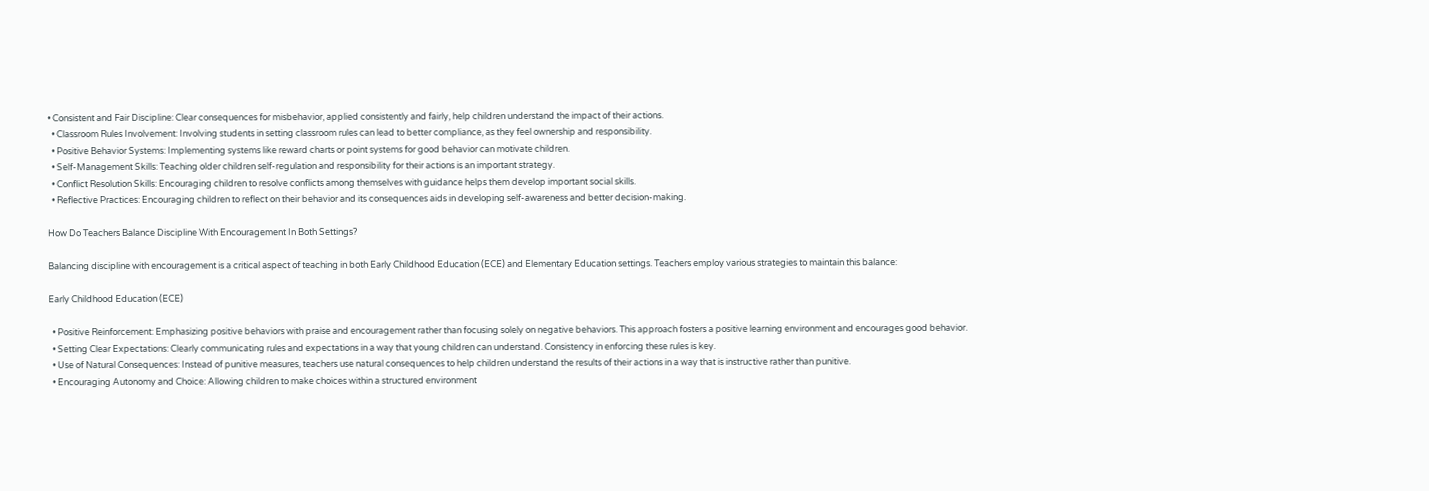• Consistent and Fair Discipline: Clear consequences for misbehavior, applied consistently and fairly, help children understand the impact of their actions.
  • Classroom Rules Involvement: Involving students in setting classroom rules can lead to better compliance, as they feel ownership and responsibility.
  • Positive Behavior Systems: Implementing systems like reward charts or point systems for good behavior can motivate children.
  • Self-Management Skills: Teaching older children self-regulation and responsibility for their actions is an important strategy.
  • Conflict Resolution Skills: Encouraging children to resolve conflicts among themselves with guidance helps them develop important social skills.
  • Reflective Practices: Encouraging children to reflect on their behavior and its consequences aids in developing self-awareness and better decision-making.

How Do Teachers Balance Discipline With Encouragement In Both Settings?

Balancing discipline with encouragement is a critical aspect of teaching in both Early Childhood Education (ECE) and Elementary Education settings. Teachers employ various strategies to maintain this balance:

Early Childhood Education (ECE)

  • Positive Reinforcement: Emphasizing positive behaviors with praise and encouragement rather than focusing solely on negative behaviors. This approach fosters a positive learning environment and encourages good behavior.
  • Setting Clear Expectations: Clearly communicating rules and expectations in a way that young children can understand. Consistency in enforcing these rules is key.
  • Use of Natural Consequences: Instead of punitive measures, teachers use natural consequences to help children understand the results of their actions in a way that is instructive rather than punitive.
  • Encouraging Autonomy and Choice: Allowing children to make choices within a structured environment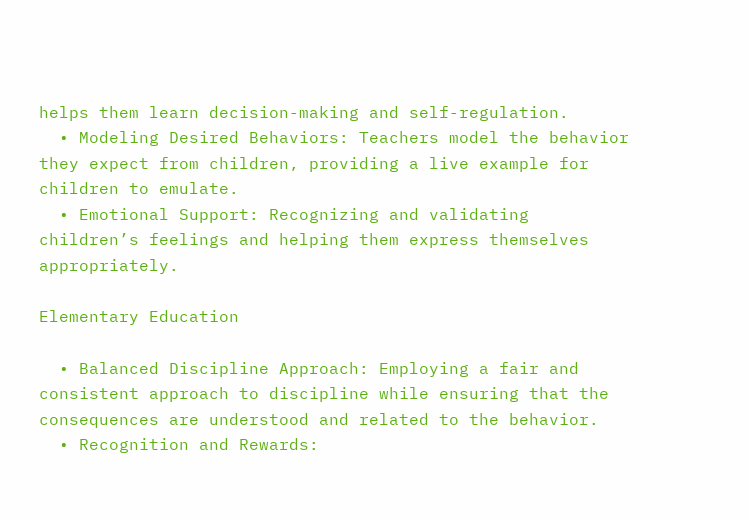helps them learn decision-making and self-regulation.
  • Modeling Desired Behaviors: Teachers model the behavior they expect from children, providing a live example for children to emulate.
  • Emotional Support: Recognizing and validating children’s feelings and helping them express themselves appropriately.

Elementary Education

  • Balanced Discipline Approach: Employing a fair and consistent approach to discipline while ensuring that the consequences are understood and related to the behavior.
  • Recognition and Rewards: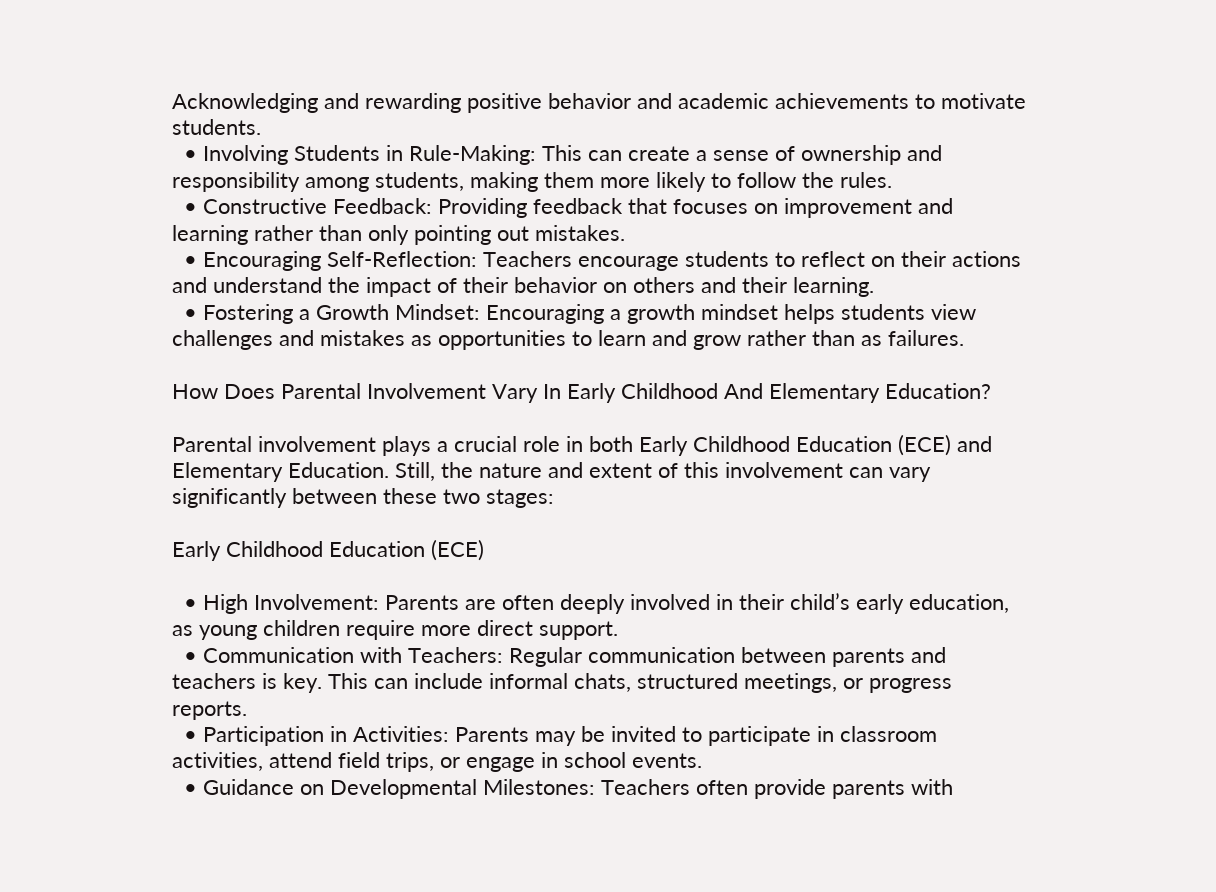Acknowledging and rewarding positive behavior and academic achievements to motivate students.
  • Involving Students in Rule-Making: This can create a sense of ownership and responsibility among students, making them more likely to follow the rules.
  • Constructive Feedback: Providing feedback that focuses on improvement and learning rather than only pointing out mistakes.
  • Encouraging Self-Reflection: Teachers encourage students to reflect on their actions and understand the impact of their behavior on others and their learning.
  • Fostering a Growth Mindset: Encouraging a growth mindset helps students view challenges and mistakes as opportunities to learn and grow rather than as failures.

How Does Parental Involvement Vary In Early Childhood And Elementary Education?

Parental involvement plays a crucial role in both Early Childhood Education (ECE) and Elementary Education. Still, the nature and extent of this involvement can vary significantly between these two stages:

Early Childhood Education (ECE)

  • High Involvement: Parents are often deeply involved in their child’s early education, as young children require more direct support.
  • Communication with Teachers: Regular communication between parents and teachers is key. This can include informal chats, structured meetings, or progress reports.
  • Participation in Activities: Parents may be invited to participate in classroom activities, attend field trips, or engage in school events.
  • Guidance on Developmental Milestones: Teachers often provide parents with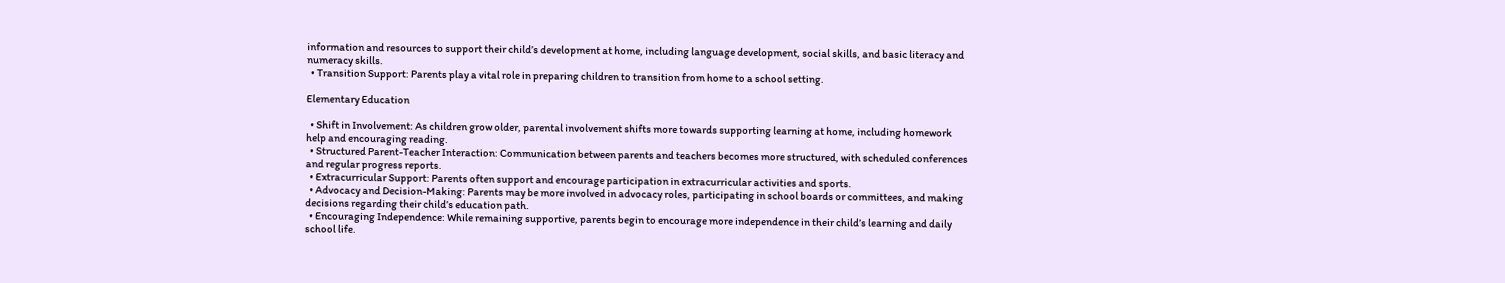information and resources to support their child’s development at home, including language development, social skills, and basic literacy and numeracy skills.
  • Transition Support: Parents play a vital role in preparing children to transition from home to a school setting.

Elementary Education

  • Shift in Involvement: As children grow older, parental involvement shifts more towards supporting learning at home, including homework help and encouraging reading.
  • Structured Parent-Teacher Interaction: Communication between parents and teachers becomes more structured, with scheduled conferences and regular progress reports.
  • Extracurricular Support: Parents often support and encourage participation in extracurricular activities and sports.
  • Advocacy and Decision-Making: Parents may be more involved in advocacy roles, participating in school boards or committees, and making decisions regarding their child’s education path.
  • Encouraging Independence: While remaining supportive, parents begin to encourage more independence in their child’s learning and daily school life.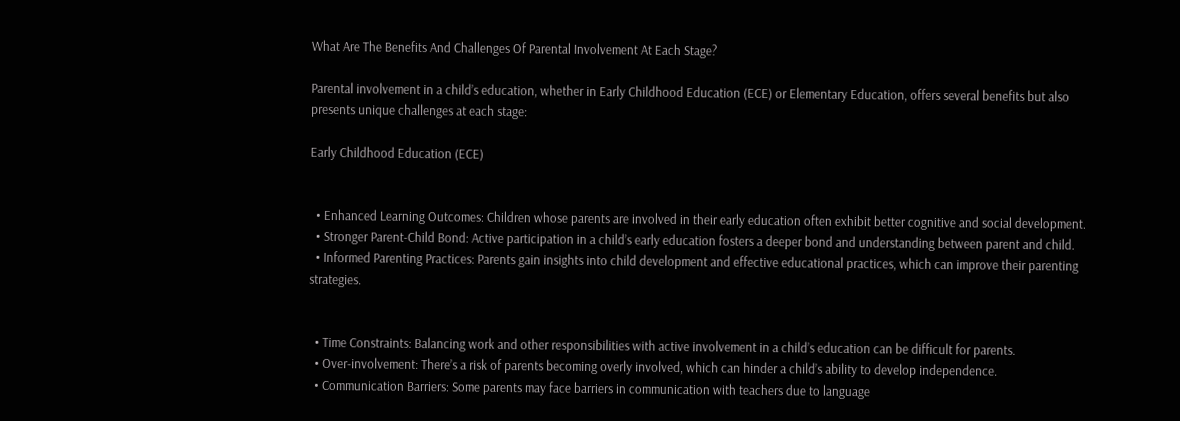What Are The Benefits And Challenges Of Parental Involvement At Each Stage?

Parental involvement in a child’s education, whether in Early Childhood Education (ECE) or Elementary Education, offers several benefits but also presents unique challenges at each stage:

Early Childhood Education (ECE)


  • Enhanced Learning Outcomes: Children whose parents are involved in their early education often exhibit better cognitive and social development.
  • Stronger Parent-Child Bond: Active participation in a child’s early education fosters a deeper bond and understanding between parent and child.
  • Informed Parenting Practices: Parents gain insights into child development and effective educational practices, which can improve their parenting strategies.


  • Time Constraints: Balancing work and other responsibilities with active involvement in a child’s education can be difficult for parents.
  • Over-involvement: There’s a risk of parents becoming overly involved, which can hinder a child’s ability to develop independence.
  • Communication Barriers: Some parents may face barriers in communication with teachers due to language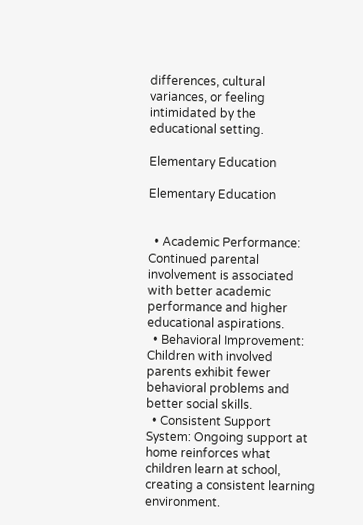differences, cultural variances, or feeling intimidated by the educational setting.

Elementary Education

Elementary Education


  • Academic Performance: Continued parental involvement is associated with better academic performance and higher educational aspirations.
  • Behavioral Improvement: Children with involved parents exhibit fewer behavioral problems and better social skills.
  • Consistent Support System: Ongoing support at home reinforces what children learn at school, creating a consistent learning environment.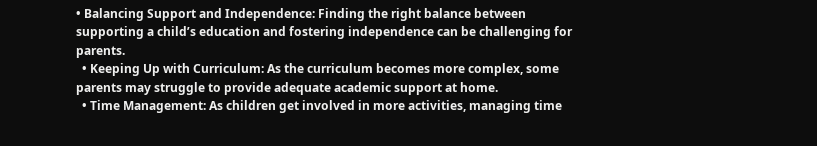• Balancing Support and Independence: Finding the right balance between supporting a child’s education and fostering independence can be challenging for parents.
  • Keeping Up with Curriculum: As the curriculum becomes more complex, some parents may struggle to provide adequate academic support at home.
  • Time Management: As children get involved in more activities, managing time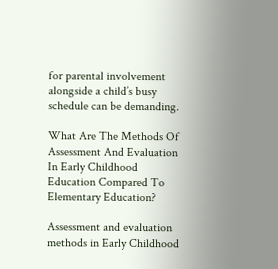for parental involvement alongside a child’s busy schedule can be demanding.

What Are The Methods Of Assessment And Evaluation In Early Childhood Education Compared To Elementary Education?

Assessment and evaluation methods in Early Childhood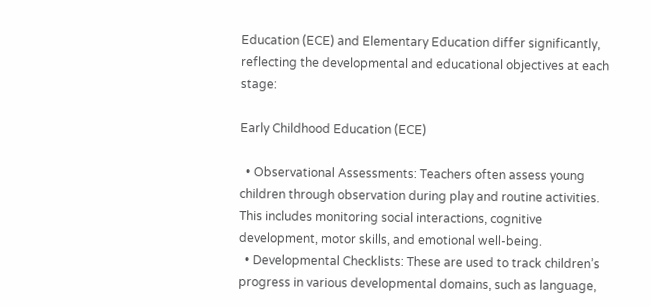Education (ECE) and Elementary Education differ significantly, reflecting the developmental and educational objectives at each stage:

Early Childhood Education (ECE)

  • Observational Assessments: Teachers often assess young children through observation during play and routine activities. This includes monitoring social interactions, cognitive development, motor skills, and emotional well-being.
  • Developmental Checklists: These are used to track children’s progress in various developmental domains, such as language,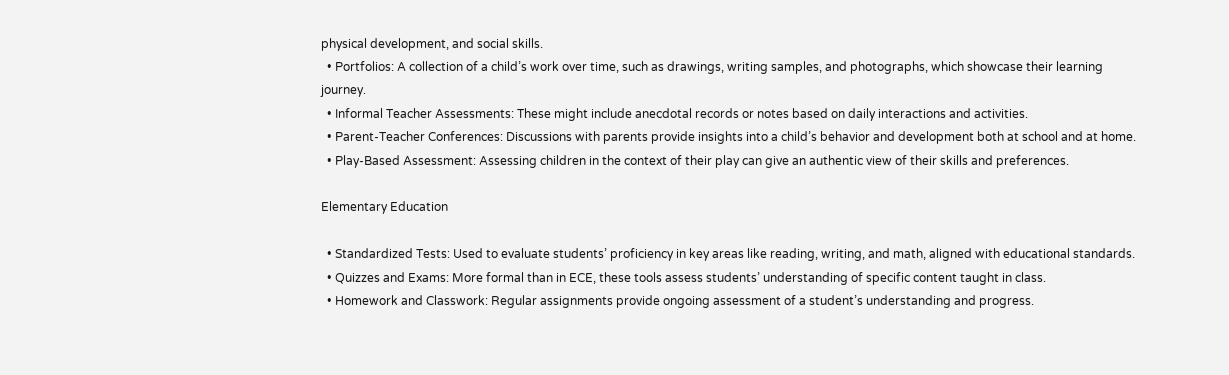physical development, and social skills.
  • Portfolios: A collection of a child’s work over time, such as drawings, writing samples, and photographs, which showcase their learning journey.
  • Informal Teacher Assessments: These might include anecdotal records or notes based on daily interactions and activities.
  • Parent-Teacher Conferences: Discussions with parents provide insights into a child’s behavior and development both at school and at home.
  • Play-Based Assessment: Assessing children in the context of their play can give an authentic view of their skills and preferences.

Elementary Education

  • Standardized Tests: Used to evaluate students’ proficiency in key areas like reading, writing, and math, aligned with educational standards.
  • Quizzes and Exams: More formal than in ECE, these tools assess students’ understanding of specific content taught in class.
  • Homework and Classwork: Regular assignments provide ongoing assessment of a student’s understanding and progress.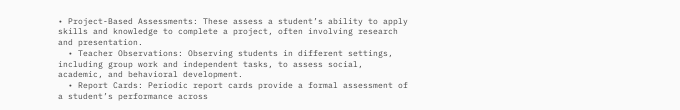• Project-Based Assessments: These assess a student’s ability to apply skills and knowledge to complete a project, often involving research and presentation.
  • Teacher Observations: Observing students in different settings, including group work and independent tasks, to assess social, academic, and behavioral development.
  • Report Cards: Periodic report cards provide a formal assessment of a student’s performance across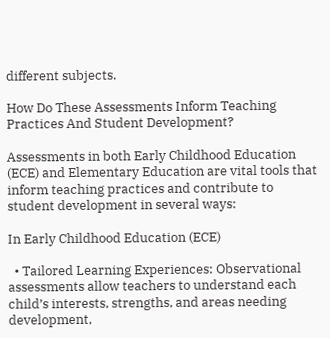different subjects.

How Do These Assessments Inform Teaching Practices And Student Development?

Assessments in both Early Childhood Education (ECE) and Elementary Education are vital tools that inform teaching practices and contribute to student development in several ways:

In Early Childhood Education (ECE)

  • Tailored Learning Experiences: Observational assessments allow teachers to understand each child’s interests, strengths, and areas needing development,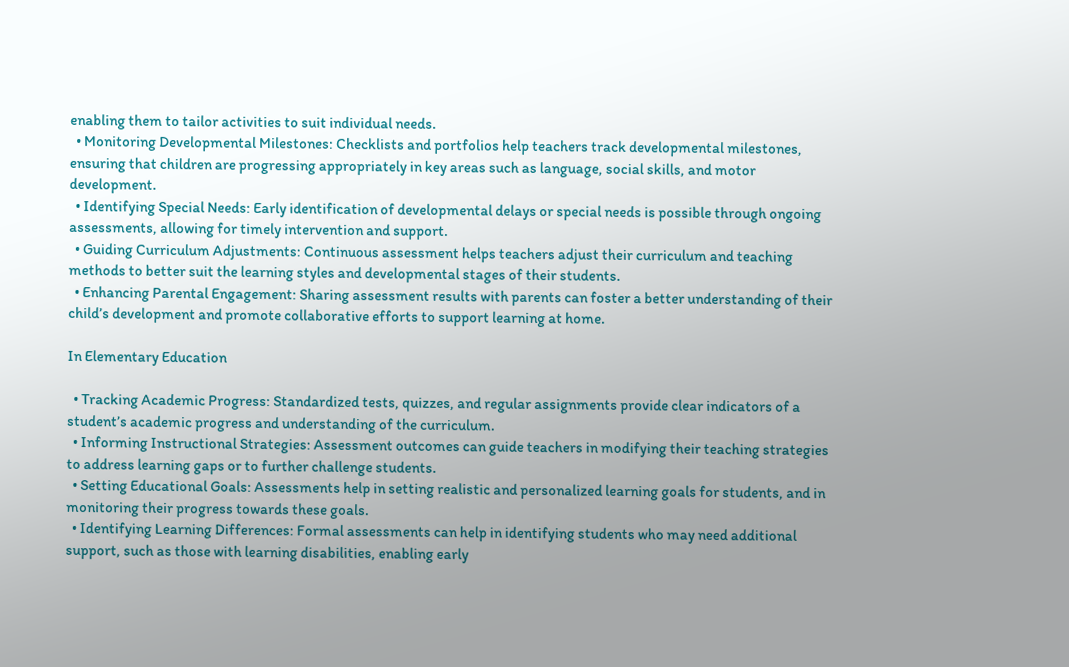enabling them to tailor activities to suit individual needs.
  • Monitoring Developmental Milestones: Checklists and portfolios help teachers track developmental milestones, ensuring that children are progressing appropriately in key areas such as language, social skills, and motor development.
  • Identifying Special Needs: Early identification of developmental delays or special needs is possible through ongoing assessments, allowing for timely intervention and support.
  • Guiding Curriculum Adjustments: Continuous assessment helps teachers adjust their curriculum and teaching methods to better suit the learning styles and developmental stages of their students.
  • Enhancing Parental Engagement: Sharing assessment results with parents can foster a better understanding of their child’s development and promote collaborative efforts to support learning at home.

In Elementary Education

  • Tracking Academic Progress: Standardized tests, quizzes, and regular assignments provide clear indicators of a student’s academic progress and understanding of the curriculum.
  • Informing Instructional Strategies: Assessment outcomes can guide teachers in modifying their teaching strategies to address learning gaps or to further challenge students.
  • Setting Educational Goals: Assessments help in setting realistic and personalized learning goals for students, and in monitoring their progress towards these goals.
  • Identifying Learning Differences: Formal assessments can help in identifying students who may need additional support, such as those with learning disabilities, enabling early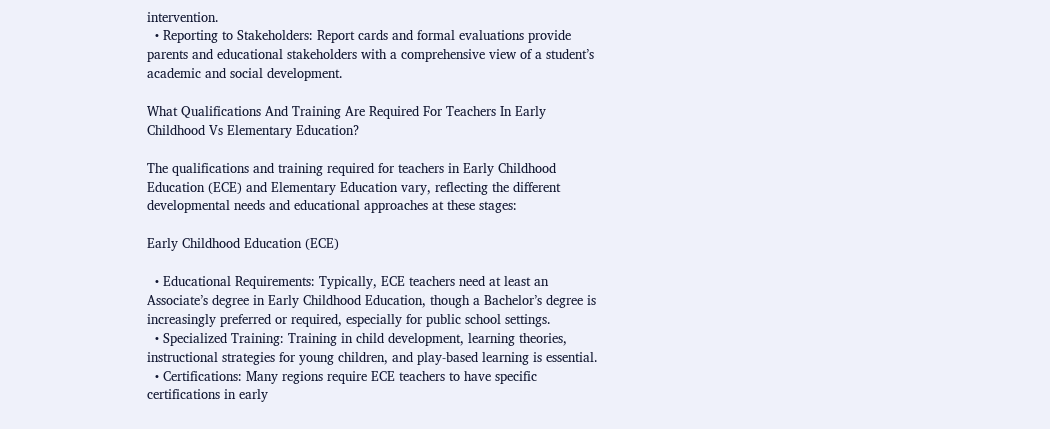intervention.
  • Reporting to Stakeholders: Report cards and formal evaluations provide parents and educational stakeholders with a comprehensive view of a student’s academic and social development.

What Qualifications And Training Are Required For Teachers In Early Childhood Vs Elementary Education?

The qualifications and training required for teachers in Early Childhood Education (ECE) and Elementary Education vary, reflecting the different developmental needs and educational approaches at these stages:

Early Childhood Education (ECE)

  • Educational Requirements: Typically, ECE teachers need at least an Associate’s degree in Early Childhood Education, though a Bachelor’s degree is increasingly preferred or required, especially for public school settings.
  • Specialized Training: Training in child development, learning theories, instructional strategies for young children, and play-based learning is essential.
  • Certifications: Many regions require ECE teachers to have specific certifications in early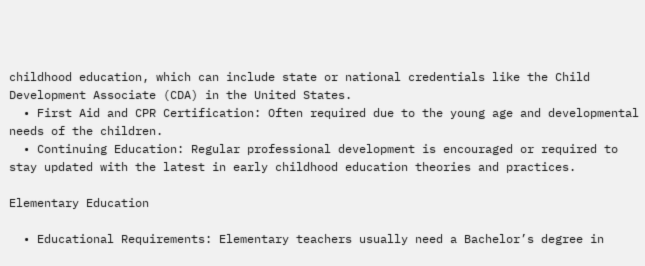childhood education, which can include state or national credentials like the Child Development Associate (CDA) in the United States.
  • First Aid and CPR Certification: Often required due to the young age and developmental needs of the children.
  • Continuing Education: Regular professional development is encouraged or required to stay updated with the latest in early childhood education theories and practices.

Elementary Education

  • Educational Requirements: Elementary teachers usually need a Bachelor’s degree in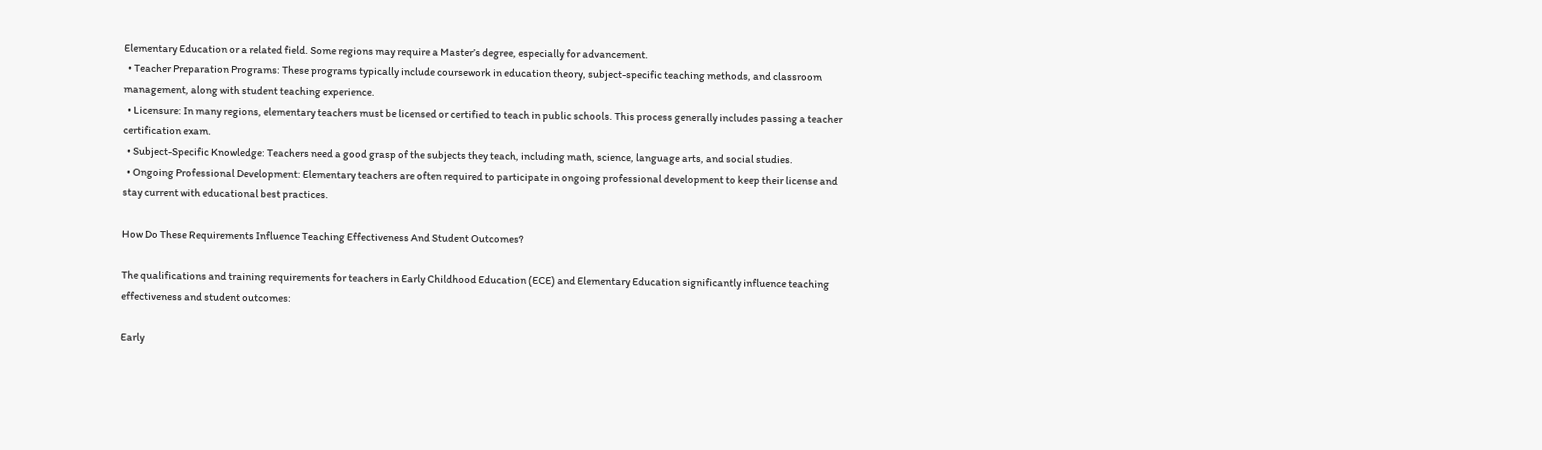Elementary Education or a related field. Some regions may require a Master’s degree, especially for advancement.
  • Teacher Preparation Programs: These programs typically include coursework in education theory, subject-specific teaching methods, and classroom management, along with student teaching experience.
  • Licensure: In many regions, elementary teachers must be licensed or certified to teach in public schools. This process generally includes passing a teacher certification exam.
  • Subject-Specific Knowledge: Teachers need a good grasp of the subjects they teach, including math, science, language arts, and social studies.
  • Ongoing Professional Development: Elementary teachers are often required to participate in ongoing professional development to keep their license and stay current with educational best practices.

How Do These Requirements Influence Teaching Effectiveness And Student Outcomes?

The qualifications and training requirements for teachers in Early Childhood Education (ECE) and Elementary Education significantly influence teaching effectiveness and student outcomes:

Early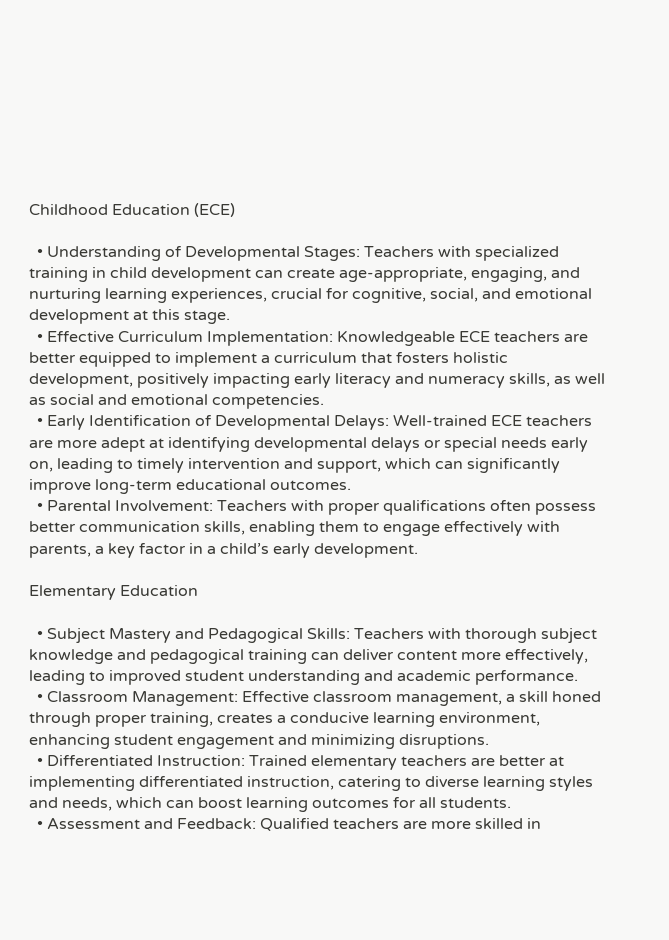Childhood Education (ECE)

  • Understanding of Developmental Stages: Teachers with specialized training in child development can create age-appropriate, engaging, and nurturing learning experiences, crucial for cognitive, social, and emotional development at this stage.
  • Effective Curriculum Implementation: Knowledgeable ECE teachers are better equipped to implement a curriculum that fosters holistic development, positively impacting early literacy and numeracy skills, as well as social and emotional competencies.
  • Early Identification of Developmental Delays: Well-trained ECE teachers are more adept at identifying developmental delays or special needs early on, leading to timely intervention and support, which can significantly improve long-term educational outcomes.
  • Parental Involvement: Teachers with proper qualifications often possess better communication skills, enabling them to engage effectively with parents, a key factor in a child’s early development.

Elementary Education

  • Subject Mastery and Pedagogical Skills: Teachers with thorough subject knowledge and pedagogical training can deliver content more effectively, leading to improved student understanding and academic performance.
  • Classroom Management: Effective classroom management, a skill honed through proper training, creates a conducive learning environment, enhancing student engagement and minimizing disruptions.
  • Differentiated Instruction: Trained elementary teachers are better at implementing differentiated instruction, catering to diverse learning styles and needs, which can boost learning outcomes for all students.
  • Assessment and Feedback: Qualified teachers are more skilled in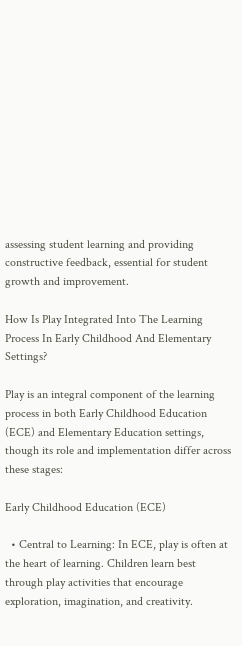assessing student learning and providing constructive feedback, essential for student growth and improvement.

How Is Play Integrated Into The Learning Process In Early Childhood And Elementary Settings?

Play is an integral component of the learning process in both Early Childhood Education (ECE) and Elementary Education settings, though its role and implementation differ across these stages:

Early Childhood Education (ECE)

  • Central to Learning: In ECE, play is often at the heart of learning. Children learn best through play activities that encourage exploration, imagination, and creativity.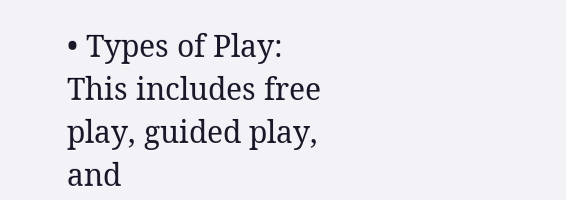• Types of Play: This includes free play, guided play, and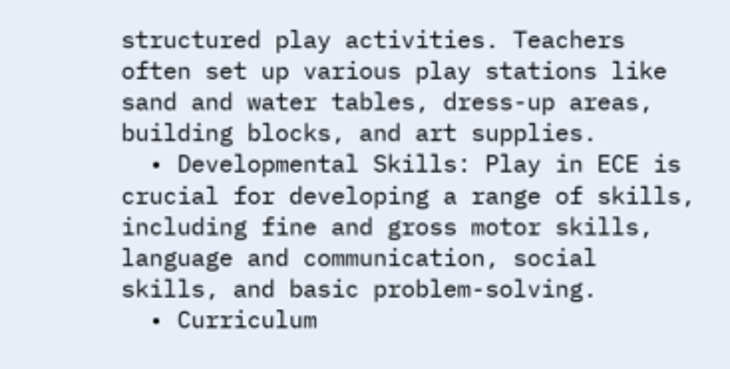structured play activities. Teachers often set up various play stations like sand and water tables, dress-up areas, building blocks, and art supplies.
  • Developmental Skills: Play in ECE is crucial for developing a range of skills, including fine and gross motor skills, language and communication, social skills, and basic problem-solving.
  • Curriculum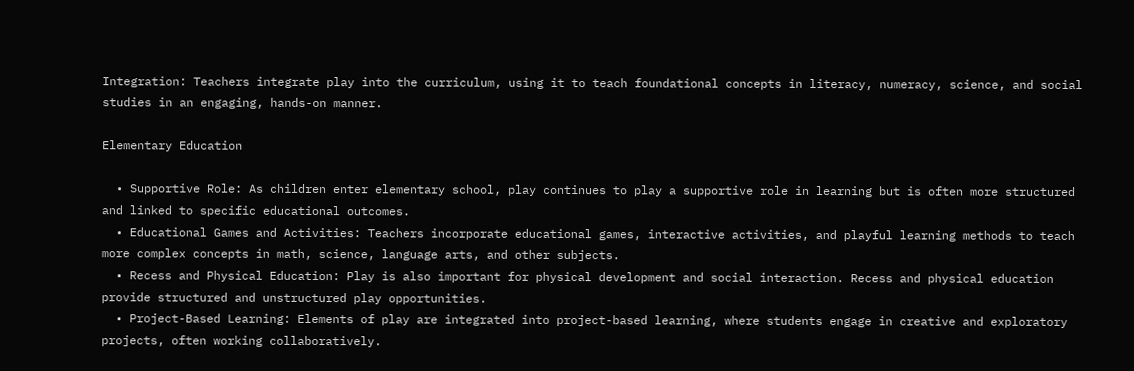Integration: Teachers integrate play into the curriculum, using it to teach foundational concepts in literacy, numeracy, science, and social studies in an engaging, hands-on manner.

Elementary Education

  • Supportive Role: As children enter elementary school, play continues to play a supportive role in learning but is often more structured and linked to specific educational outcomes.
  • Educational Games and Activities: Teachers incorporate educational games, interactive activities, and playful learning methods to teach more complex concepts in math, science, language arts, and other subjects.
  • Recess and Physical Education: Play is also important for physical development and social interaction. Recess and physical education provide structured and unstructured play opportunities.
  • Project-Based Learning: Elements of play are integrated into project-based learning, where students engage in creative and exploratory projects, often working collaboratively.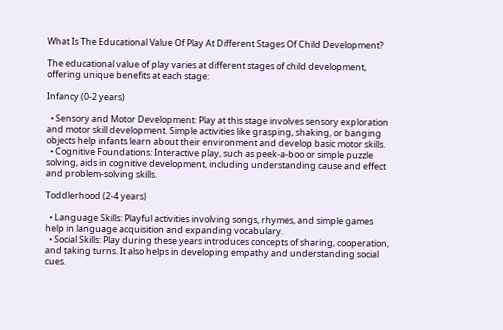What Is The Educational Value Of Play At Different Stages Of Child Development?

The educational value of play varies at different stages of child development, offering unique benefits at each stage:

Infancy (0-2 years)

  • Sensory and Motor Development: Play at this stage involves sensory exploration and motor skill development. Simple activities like grasping, shaking, or banging objects help infants learn about their environment and develop basic motor skills.
  • Cognitive Foundations: Interactive play, such as peek-a-boo or simple puzzle solving, aids in cognitive development, including understanding cause and effect and problem-solving skills.

Toddlerhood (2-4 years)

  • Language Skills: Playful activities involving songs, rhymes, and simple games help in language acquisition and expanding vocabulary.
  • Social Skills: Play during these years introduces concepts of sharing, cooperation, and taking turns. It also helps in developing empathy and understanding social cues.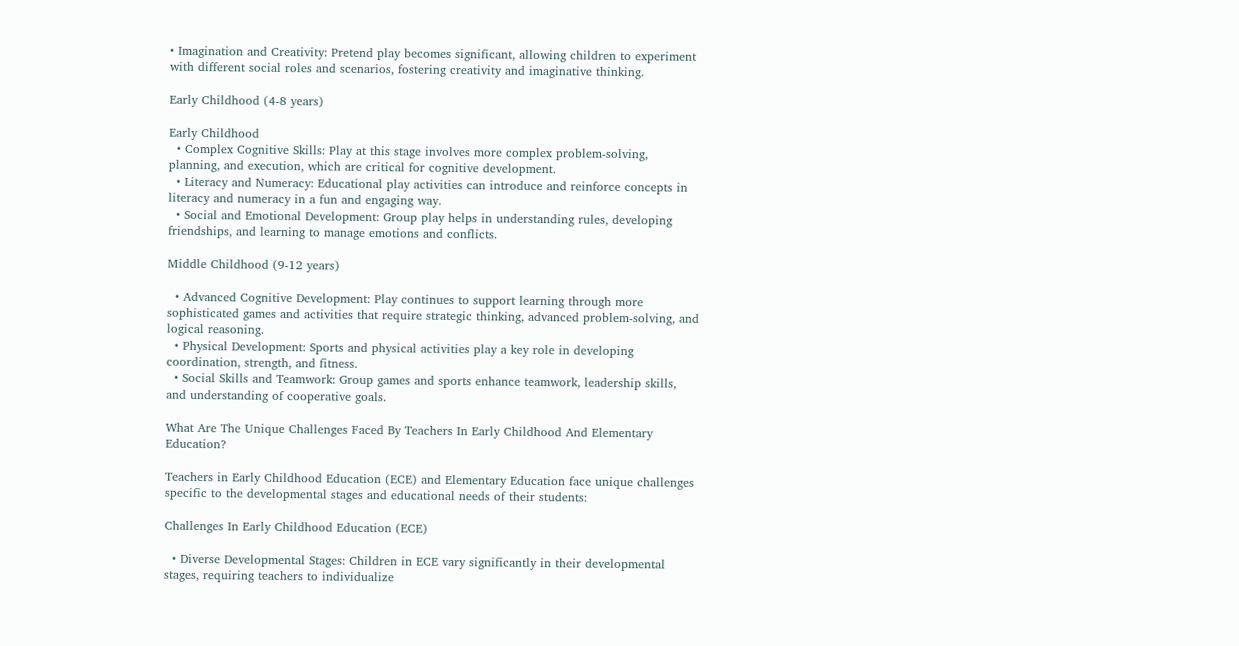• Imagination and Creativity: Pretend play becomes significant, allowing children to experiment with different social roles and scenarios, fostering creativity and imaginative thinking.

Early Childhood (4-8 years)

Early Childhood
  • Complex Cognitive Skills: Play at this stage involves more complex problem-solving, planning, and execution, which are critical for cognitive development.
  • Literacy and Numeracy: Educational play activities can introduce and reinforce concepts in literacy and numeracy in a fun and engaging way.
  • Social and Emotional Development: Group play helps in understanding rules, developing friendships, and learning to manage emotions and conflicts.

Middle Childhood (9-12 years)

  • Advanced Cognitive Development: Play continues to support learning through more sophisticated games and activities that require strategic thinking, advanced problem-solving, and logical reasoning.
  • Physical Development: Sports and physical activities play a key role in developing coordination, strength, and fitness.
  • Social Skills and Teamwork: Group games and sports enhance teamwork, leadership skills, and understanding of cooperative goals.

What Are The Unique Challenges Faced By Teachers In Early Childhood And Elementary Education?

Teachers in Early Childhood Education (ECE) and Elementary Education face unique challenges specific to the developmental stages and educational needs of their students:

Challenges In Early Childhood Education (ECE)

  • Diverse Developmental Stages: Children in ECE vary significantly in their developmental stages, requiring teachers to individualize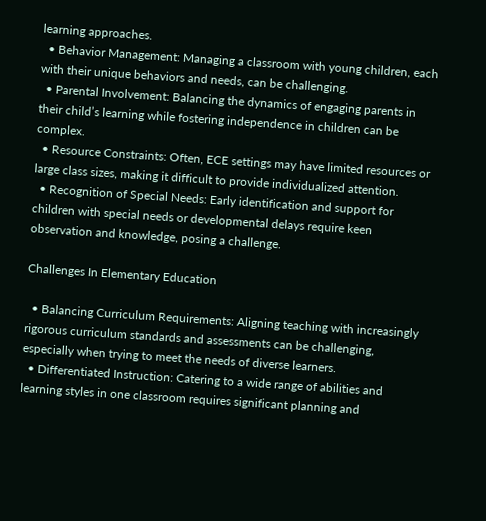learning approaches.
  • Behavior Management: Managing a classroom with young children, each with their unique behaviors and needs, can be challenging.
  • Parental Involvement: Balancing the dynamics of engaging parents in their child’s learning while fostering independence in children can be complex.
  • Resource Constraints: Often, ECE settings may have limited resources or large class sizes, making it difficult to provide individualized attention.
  • Recognition of Special Needs: Early identification and support for children with special needs or developmental delays require keen observation and knowledge, posing a challenge.

Challenges In Elementary Education

  • Balancing Curriculum Requirements: Aligning teaching with increasingly rigorous curriculum standards and assessments can be challenging, especially when trying to meet the needs of diverse learners.
  • Differentiated Instruction: Catering to a wide range of abilities and learning styles in one classroom requires significant planning and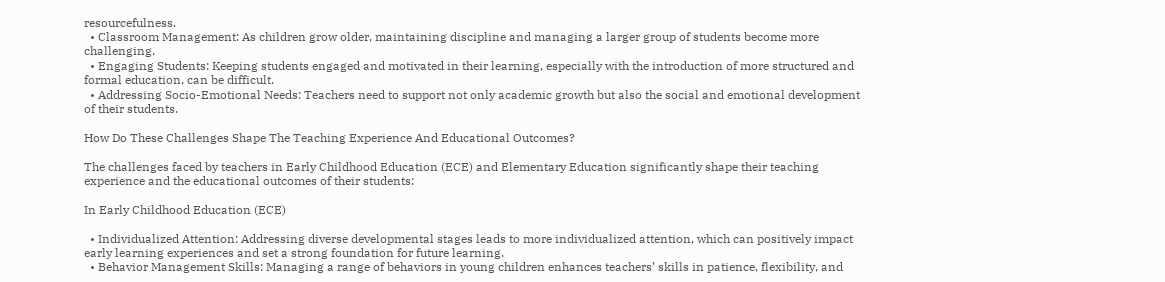resourcefulness.
  • Classroom Management: As children grow older, maintaining discipline and managing a larger group of students become more challenging.
  • Engaging Students: Keeping students engaged and motivated in their learning, especially with the introduction of more structured and formal education, can be difficult.
  • Addressing Socio-Emotional Needs: Teachers need to support not only academic growth but also the social and emotional development of their students.

How Do These Challenges Shape The Teaching Experience And Educational Outcomes?

The challenges faced by teachers in Early Childhood Education (ECE) and Elementary Education significantly shape their teaching experience and the educational outcomes of their students:

In Early Childhood Education (ECE)

  • Individualized Attention: Addressing diverse developmental stages leads to more individualized attention, which can positively impact early learning experiences and set a strong foundation for future learning.
  • Behavior Management Skills: Managing a range of behaviors in young children enhances teachers’ skills in patience, flexibility, and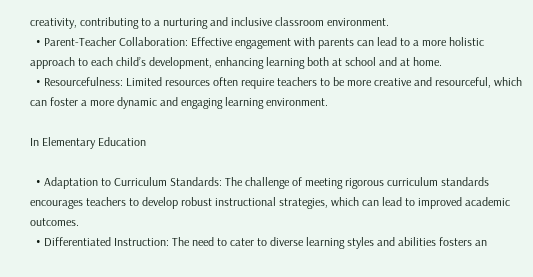creativity, contributing to a nurturing and inclusive classroom environment.
  • Parent-Teacher Collaboration: Effective engagement with parents can lead to a more holistic approach to each child’s development, enhancing learning both at school and at home.
  • Resourcefulness: Limited resources often require teachers to be more creative and resourceful, which can foster a more dynamic and engaging learning environment.

In Elementary Education

  • Adaptation to Curriculum Standards: The challenge of meeting rigorous curriculum standards encourages teachers to develop robust instructional strategies, which can lead to improved academic outcomes.
  • Differentiated Instruction: The need to cater to diverse learning styles and abilities fosters an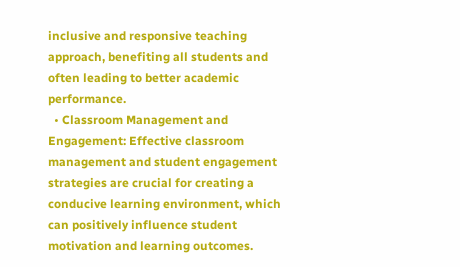inclusive and responsive teaching approach, benefiting all students and often leading to better academic performance.
  • Classroom Management and Engagement: Effective classroom management and student engagement strategies are crucial for creating a conducive learning environment, which can positively influence student motivation and learning outcomes.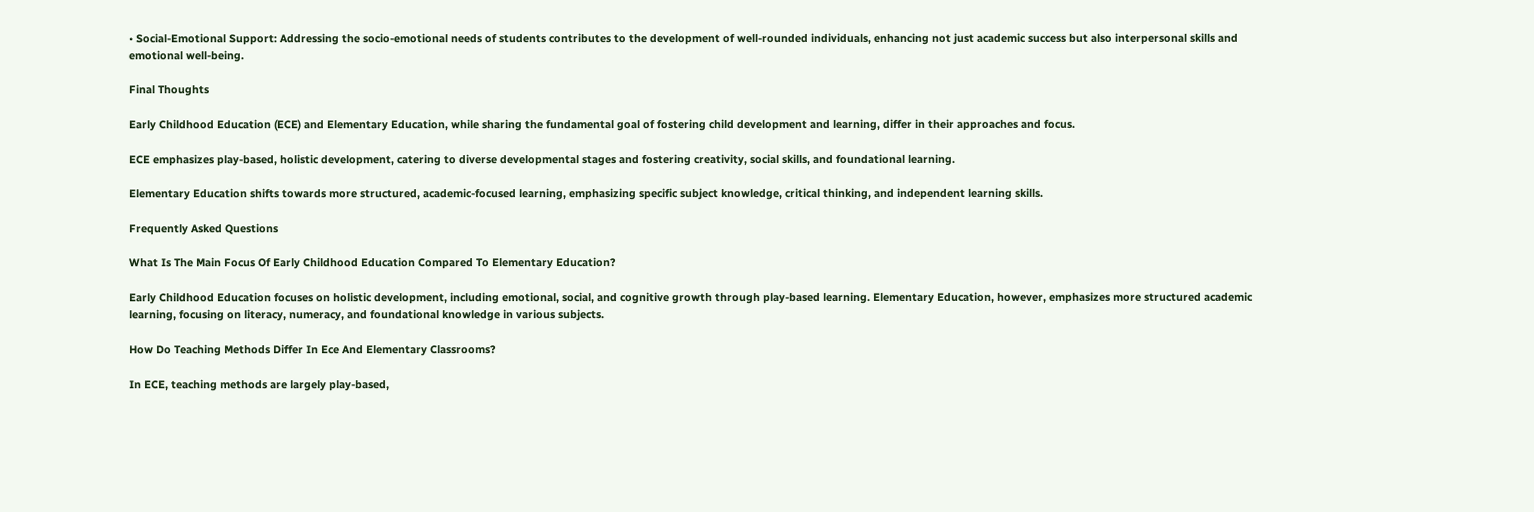• Social-Emotional Support: Addressing the socio-emotional needs of students contributes to the development of well-rounded individuals, enhancing not just academic success but also interpersonal skills and emotional well-being.

Final Thoughts

Early Childhood Education (ECE) and Elementary Education, while sharing the fundamental goal of fostering child development and learning, differ in their approaches and focus.

ECE emphasizes play-based, holistic development, catering to diverse developmental stages and fostering creativity, social skills, and foundational learning.

Elementary Education shifts towards more structured, academic-focused learning, emphasizing specific subject knowledge, critical thinking, and independent learning skills.

Frequently Asked Questions

What Is The Main Focus Of Early Childhood Education Compared To Elementary Education?

Early Childhood Education focuses on holistic development, including emotional, social, and cognitive growth through play-based learning. Elementary Education, however, emphasizes more structured academic learning, focusing on literacy, numeracy, and foundational knowledge in various subjects.

How Do Teaching Methods Differ In Ece And Elementary Classrooms?

In ECE, teaching methods are largely play-based,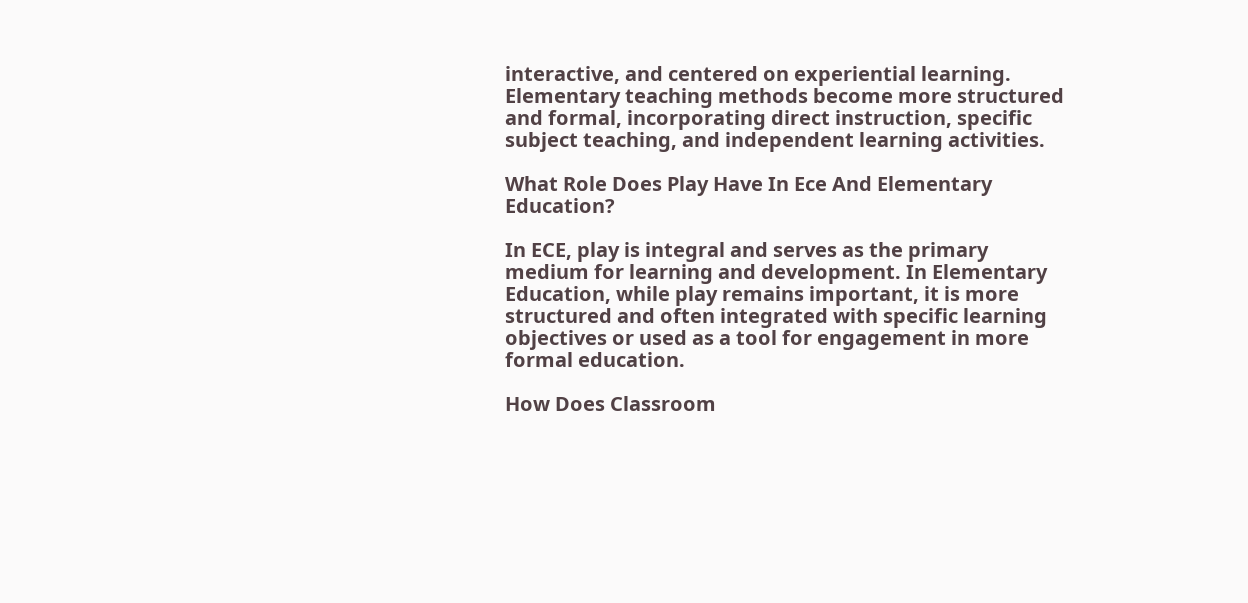interactive, and centered on experiential learning. Elementary teaching methods become more structured and formal, incorporating direct instruction, specific subject teaching, and independent learning activities.

What Role Does Play Have In Ece And Elementary Education?

In ECE, play is integral and serves as the primary medium for learning and development. In Elementary Education, while play remains important, it is more structured and often integrated with specific learning objectives or used as a tool for engagement in more formal education.

How Does Classroom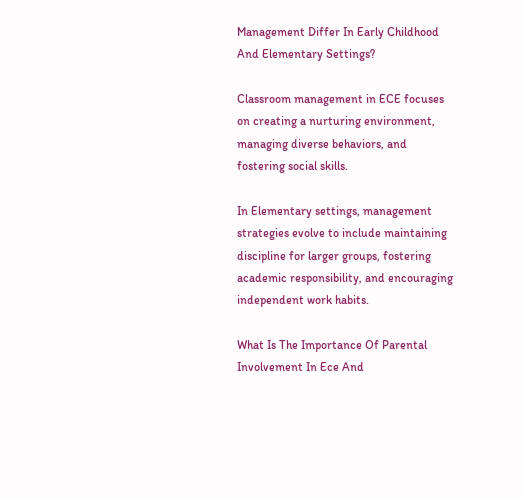Management Differ In Early Childhood And Elementary Settings?

Classroom management in ECE focuses on creating a nurturing environment, managing diverse behaviors, and fostering social skills.

In Elementary settings, management strategies evolve to include maintaining discipline for larger groups, fostering academic responsibility, and encouraging independent work habits.

What Is The Importance Of Parental Involvement In Ece And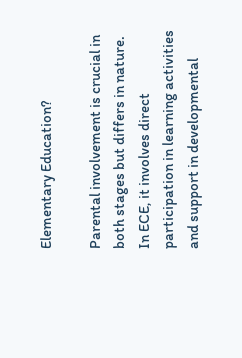Elementary Education?

Parental involvement is crucial in both stages but differs in nature. In ECE, it involves direct participation in learning activities and support in developmental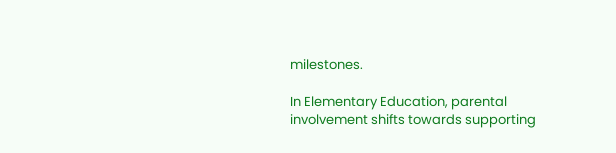milestones.

In Elementary Education, parental involvement shifts towards supporting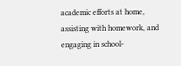academic efforts at home, assisting with homework, and engaging in school-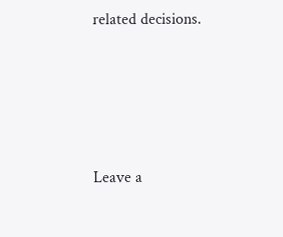related decisions.








Leave a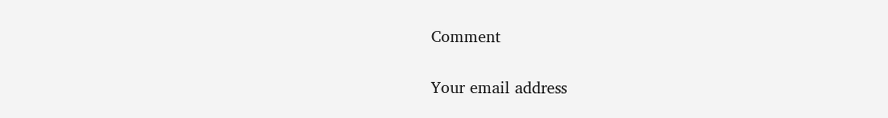Comment

Your email address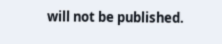will not be published.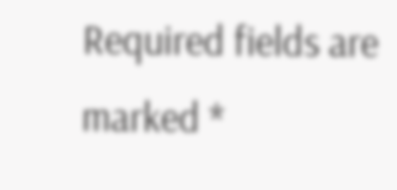Required fields are marked *